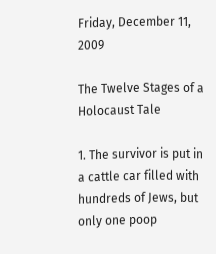Friday, December 11, 2009

The Twelve Stages of a Holocaust Tale

1. The survivor is put in a cattle car filled with hundreds of Jews, but only one poop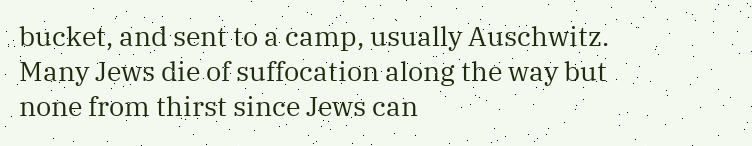bucket, and sent to a camp, usually Auschwitz. Many Jews die of suffocation along the way but none from thirst since Jews can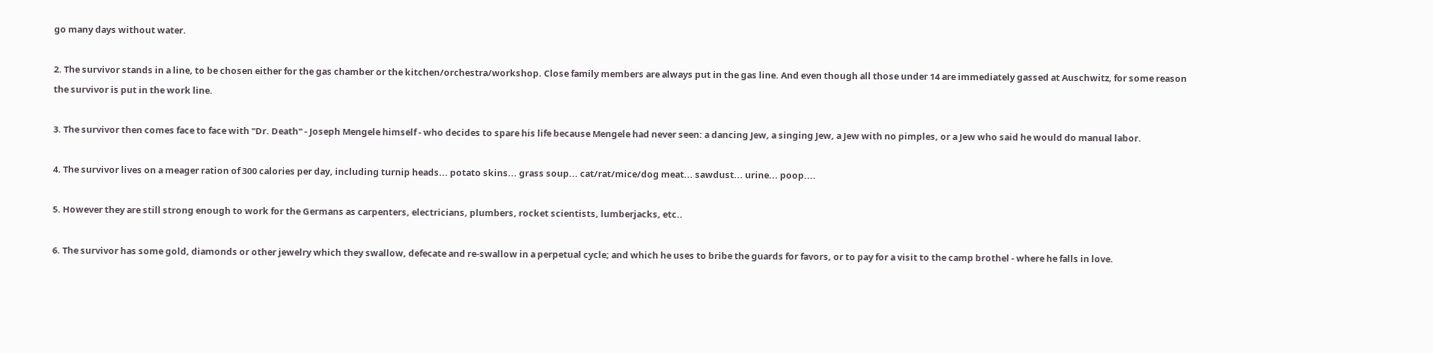go many days without water.

2. The survivor stands in a line, to be chosen either for the gas chamber or the kitchen/orchestra/workshop. Close family members are always put in the gas line. And even though all those under 14 are immediately gassed at Auschwitz, for some reason the survivor is put in the work line.

3. The survivor then comes face to face with "Dr. Death" - Joseph Mengele himself - who decides to spare his life because Mengele had never seen: a dancing Jew, a singing Jew, a Jew with no pimples, or a Jew who said he would do manual labor.

4. The survivor lives on a meager ration of 300 calories per day, including turnip heads... potato skins... grass soup... cat/rat/mice/dog meat... sawdust... urine... poop....

5. However they are still strong enough to work for the Germans as carpenters, electricians, plumbers, rocket scientists, lumberjacks, etc..

6. The survivor has some gold, diamonds or other jewelry which they swallow, defecate and re-swallow in a perpetual cycle; and which he uses to bribe the guards for favors, or to pay for a visit to the camp brothel - where he falls in love.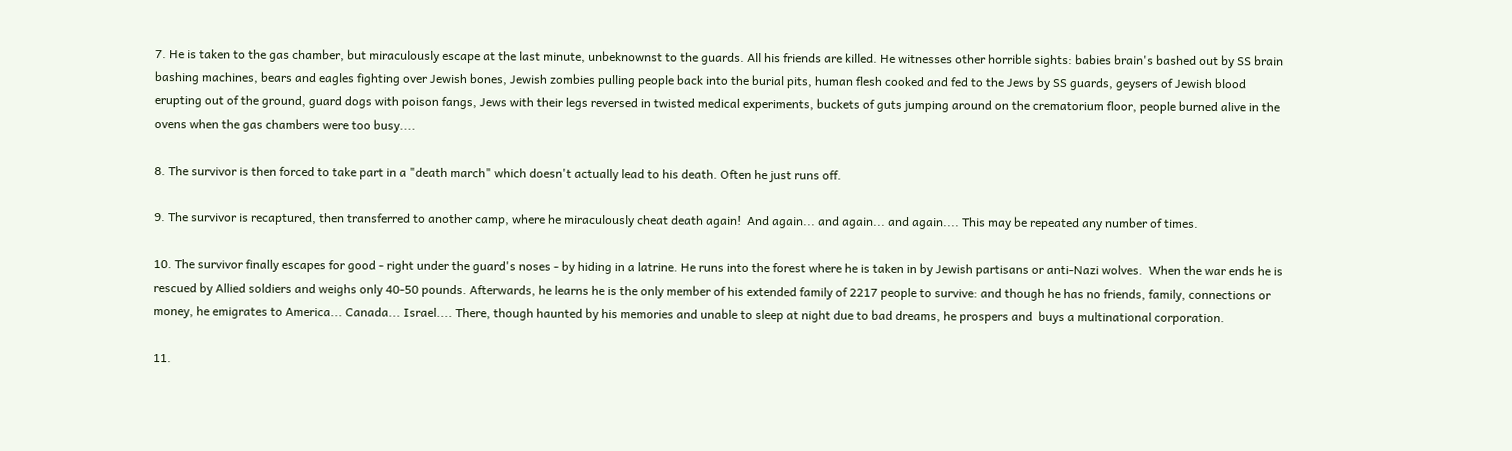7. He is taken to the gas chamber, but miraculously escape at the last minute, unbeknownst to the guards. All his friends are killed. He witnesses other horrible sights: babies brain's bashed out by SS brain bashing machines, bears and eagles fighting over Jewish bones, Jewish zombies pulling people back into the burial pits, human flesh cooked and fed to the Jews by SS guards, geysers of Jewish blood erupting out of the ground, guard dogs with poison fangs, Jews with their legs reversed in twisted medical experiments, buckets of guts jumping around on the crematorium floor, people burned alive in the ovens when the gas chambers were too busy....

8. The survivor is then forced to take part in a "death march" which doesn't actually lead to his death. Often he just runs off.

9. The survivor is recaptured, then transferred to another camp, where he miraculously cheat death again!  And again... and again... and again.... This may be repeated any number of times.

10. The survivor finally escapes for good - right under the guard's noses - by hiding in a latrine. He runs into the forest where he is taken in by Jewish partisans or anti-Nazi wolves.  When the war ends he is rescued by Allied soldiers and weighs only 40-50 pounds. Afterwards, he learns he is the only member of his extended family of 2217 people to survive: and though he has no friends, family, connections or money, he emigrates to America... Canada... Israel.... There, though haunted by his memories and unable to sleep at night due to bad dreams, he prospers and  buys a multinational corporation.

11.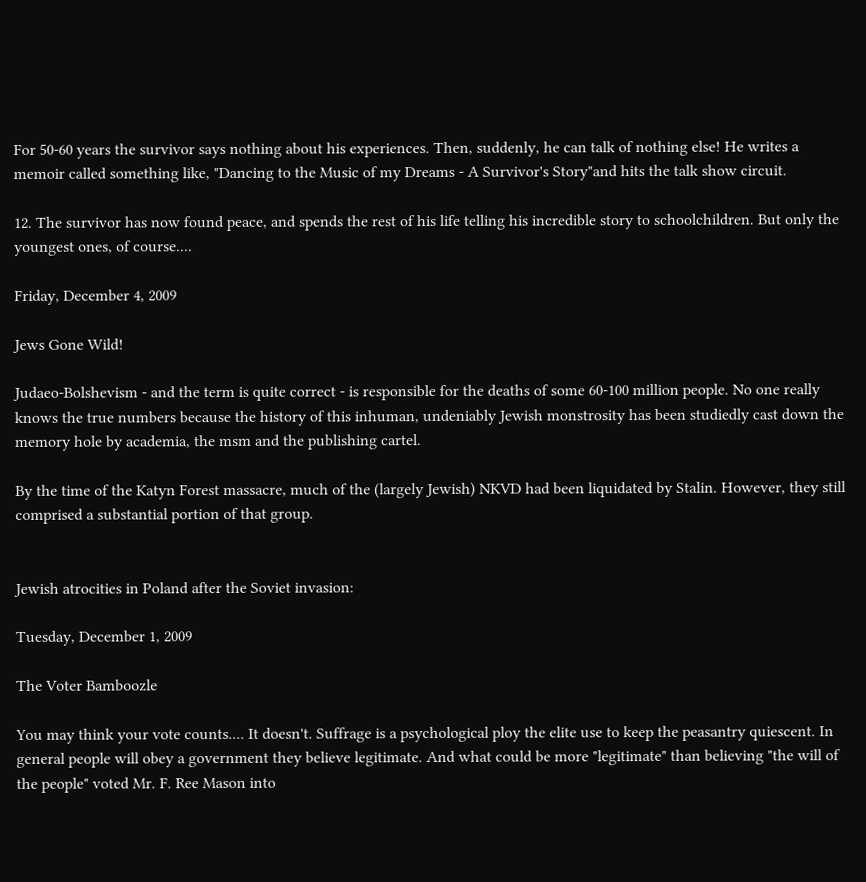For 50-60 years the survivor says nothing about his experiences. Then, suddenly, he can talk of nothing else! He writes a memoir called something like, "Dancing to the Music of my Dreams - A Survivor's Story"and hits the talk show circuit.

12. The survivor has now found peace, and spends the rest of his life telling his incredible story to schoolchildren. But only the youngest ones, of course....

Friday, December 4, 2009

Jews Gone Wild!

Judaeo-Bolshevism - and the term is quite correct - is responsible for the deaths of some 60-100 million people. No one really knows the true numbers because the history of this inhuman, undeniably Jewish monstrosity has been studiedly cast down the memory hole by academia, the msm and the publishing cartel.

By the time of the Katyn Forest massacre, much of the (largely Jewish) NKVD had been liquidated by Stalin. However, they still comprised a substantial portion of that group.


Jewish atrocities in Poland after the Soviet invasion:

Tuesday, December 1, 2009

The Voter Bamboozle

You may think your vote counts.... It doesn't. Suffrage is a psychological ploy the elite use to keep the peasantry quiescent. In general people will obey a government they believe legitimate. And what could be more "legitimate" than believing "the will of the people" voted Mr. F. Ree Mason into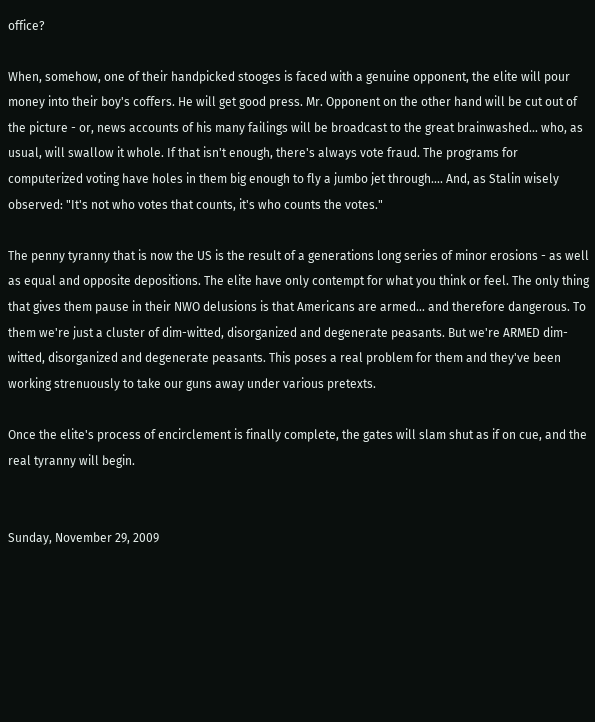office?

When, somehow, one of their handpicked stooges is faced with a genuine opponent, the elite will pour money into their boy's coffers. He will get good press. Mr. Opponent on the other hand will be cut out of the picture - or, news accounts of his many failings will be broadcast to the great brainwashed... who, as usual, will swallow it whole. If that isn't enough, there's always vote fraud. The programs for computerized voting have holes in them big enough to fly a jumbo jet through.... And, as Stalin wisely observed: "It's not who votes that counts, it's who counts the votes."

The penny tyranny that is now the US is the result of a generations long series of minor erosions - as well as equal and opposite depositions. The elite have only contempt for what you think or feel. The only thing that gives them pause in their NWO delusions is that Americans are armed... and therefore dangerous. To them we're just a cluster of dim-witted, disorganized and degenerate peasants. But we're ARMED dim-witted, disorganized and degenerate peasants. This poses a real problem for them and they've been working strenuously to take our guns away under various pretexts.

Once the elite's process of encirclement is finally complete, the gates will slam shut as if on cue, and the real tyranny will begin.


Sunday, November 29, 2009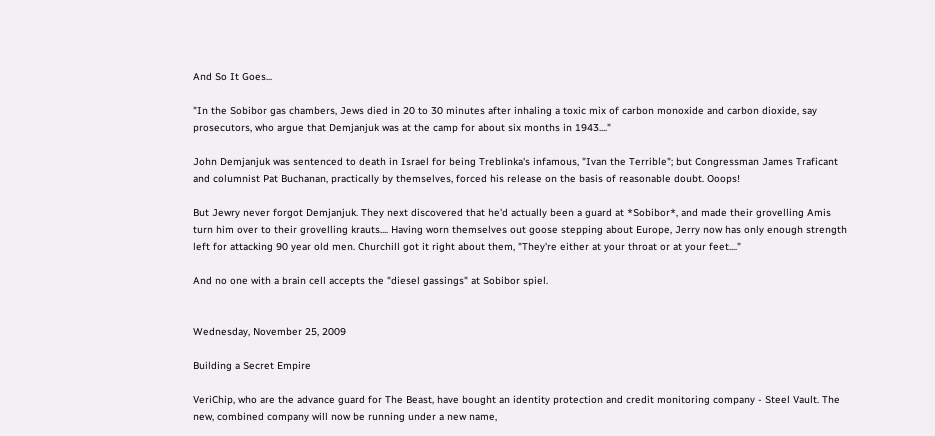And So It Goes...

"In the Sobibor gas chambers, Jews died in 20 to 30 minutes after inhaling a toxic mix of carbon monoxide and carbon dioxide, say prosecutors, who argue that Demjanjuk was at the camp for about six months in 1943...."

John Demjanjuk was sentenced to death in Israel for being Treblinka's infamous, "Ivan the Terrible"; but Congressman James Traficant and columnist Pat Buchanan, practically by themselves, forced his release on the basis of reasonable doubt. Ooops!

But Jewry never forgot Demjanjuk. They next discovered that he'd actually been a guard at *Sobibor*, and made their grovelling Amis turn him over to their grovelling krauts.... Having worn themselves out goose stepping about Europe, Jerry now has only enough strength left for attacking 90 year old men. Churchill got it right about them, "They're either at your throat or at your feet...."

And no one with a brain cell accepts the "diesel gassings" at Sobibor spiel.


Wednesday, November 25, 2009

Building a Secret Empire

VeriChip, who are the advance guard for The Beast, have bought an identity protection and credit monitoring company - Steel Vault. The new, combined company will now be running under a new name,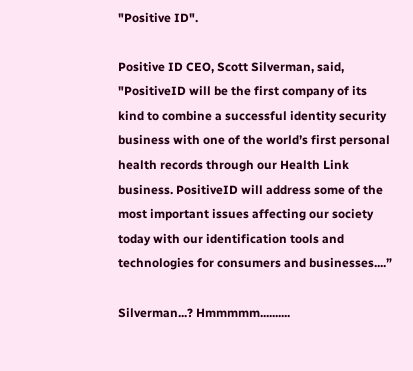"Positive ID".

Positive ID CEO, Scott Silverman, said, "PositiveID will be the first company of its kind to combine a successful identity security business with one of the world’s first personal health records through our Health Link business. PositiveID will address some of the most important issues affecting our society today with our identification tools and technologies for consumers and businesses....”

Silverman...? Hmmmmm..........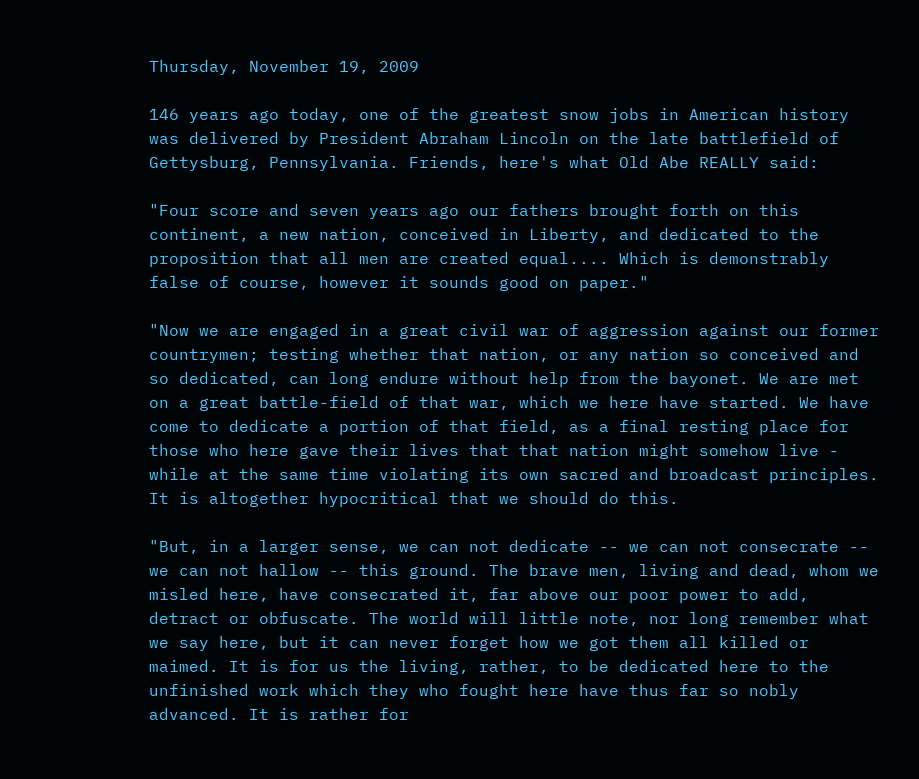Thursday, November 19, 2009

146 years ago today, one of the greatest snow jobs in American history was delivered by President Abraham Lincoln on the late battlefield of Gettysburg, Pennsylvania. Friends, here's what Old Abe REALLY said:

"Four score and seven years ago our fathers brought forth on this continent, a new nation, conceived in Liberty, and dedicated to the proposition that all men are created equal.... Which is demonstrably false of course, however it sounds good on paper."

"Now we are engaged in a great civil war of aggression against our former countrymen; testing whether that nation, or any nation so conceived and so dedicated, can long endure without help from the bayonet. We are met on a great battle-field of that war, which we here have started. We have come to dedicate a portion of that field, as a final resting place for those who here gave their lives that that nation might somehow live - while at the same time violating its own sacred and broadcast principles. It is altogether hypocritical that we should do this.

"But, in a larger sense, we can not dedicate -- we can not consecrate -- we can not hallow -- this ground. The brave men, living and dead, whom we misled here, have consecrated it, far above our poor power to add, detract or obfuscate. The world will little note, nor long remember what we say here, but it can never forget how we got them all killed or maimed. It is for us the living, rather, to be dedicated here to the unfinished work which they who fought here have thus far so nobly advanced. It is rather for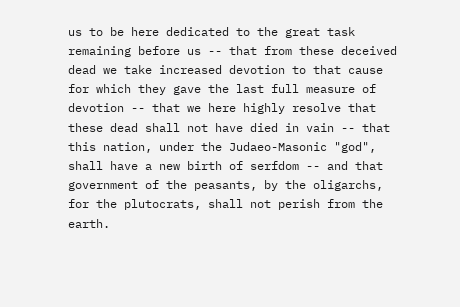us to be here dedicated to the great task remaining before us -- that from these deceived dead we take increased devotion to that cause for which they gave the last full measure of devotion -- that we here highly resolve that these dead shall not have died in vain -- that this nation, under the Judaeo-Masonic "god", shall have a new birth of serfdom -- and that government of the peasants, by the oligarchs, for the plutocrats, shall not perish from the earth.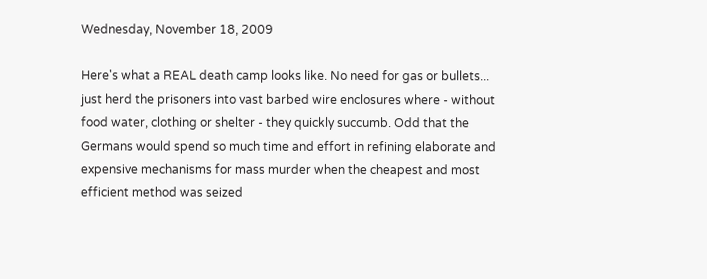Wednesday, November 18, 2009

Here's what a REAL death camp looks like. No need for gas or bullets... just herd the prisoners into vast barbed wire enclosures where - without food water, clothing or shelter - they quickly succumb. Odd that the Germans would spend so much time and effort in refining elaborate and expensive mechanisms for mass murder when the cheapest and most efficient method was seized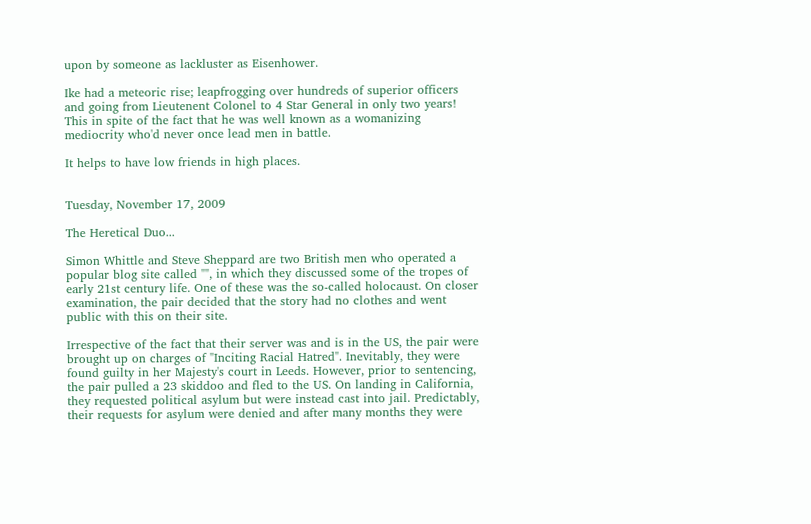upon by someone as lackluster as Eisenhower.

Ike had a meteoric rise; leapfrogging over hundreds of superior officers and going from Lieutenent Colonel to 4 Star General in only two years! This in spite of the fact that he was well known as a womanizing mediocrity who'd never once lead men in battle.

It helps to have low friends in high places.


Tuesday, November 17, 2009

The Heretical Duo...

Simon Whittle and Steve Sheppard are two British men who operated a popular blog site called "", in which they discussed some of the tropes of early 21st century life. One of these was the so-called holocaust. On closer examination, the pair decided that the story had no clothes and went public with this on their site.

Irrespective of the fact that their server was and is in the US, the pair were brought up on charges of "Inciting Racial Hatred". Inevitably, they were found guilty in her Majesty's court in Leeds. However, prior to sentencing, the pair pulled a 23 skiddoo and fled to the US. On landing in California, they requested political asylum but were instead cast into jail. Predictably, their requests for asylum were denied and after many months they were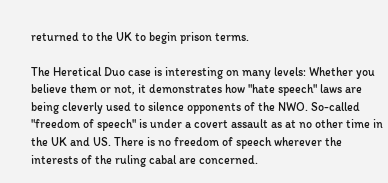returned to the UK to begin prison terms.

The Heretical Duo case is interesting on many levels: Whether you believe them or not, it demonstrates how "hate speech" laws are being cleverly used to silence opponents of the NWO. So-called "freedom of speech" is under a covert assault as at no other time in the UK and US. There is no freedom of speech wherever the interests of the ruling cabal are concerned.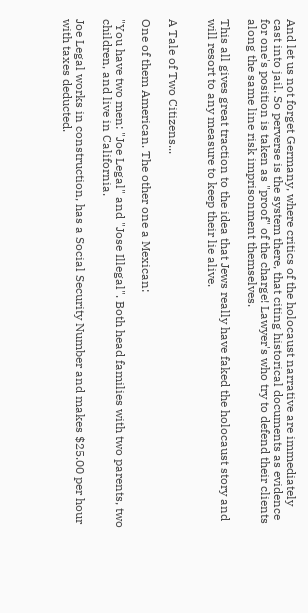And let us not forget Germany, where critics of the holocaust narrative are immediately cast into jail. So perverse is the system there, that citing historical documents as evidence for one's position is taken as "proof" of the charge! Lawyer's who try to defend their clients along the same line risk imprisonment themselves.

This all gives great traction to the idea that Jews really have faked the holocaust story and will resort to any measure to keep their lie alive.


A Tale of Two Citizens...

One of them American. The other one a Mexican:

"You have two men: "Joe Legal" and "Jose Illegal". Both head families with two parents, two children, and live in California.

Joe Legal works in construction, has a Social Security Number and makes $25.00 per hour with taxes deducted.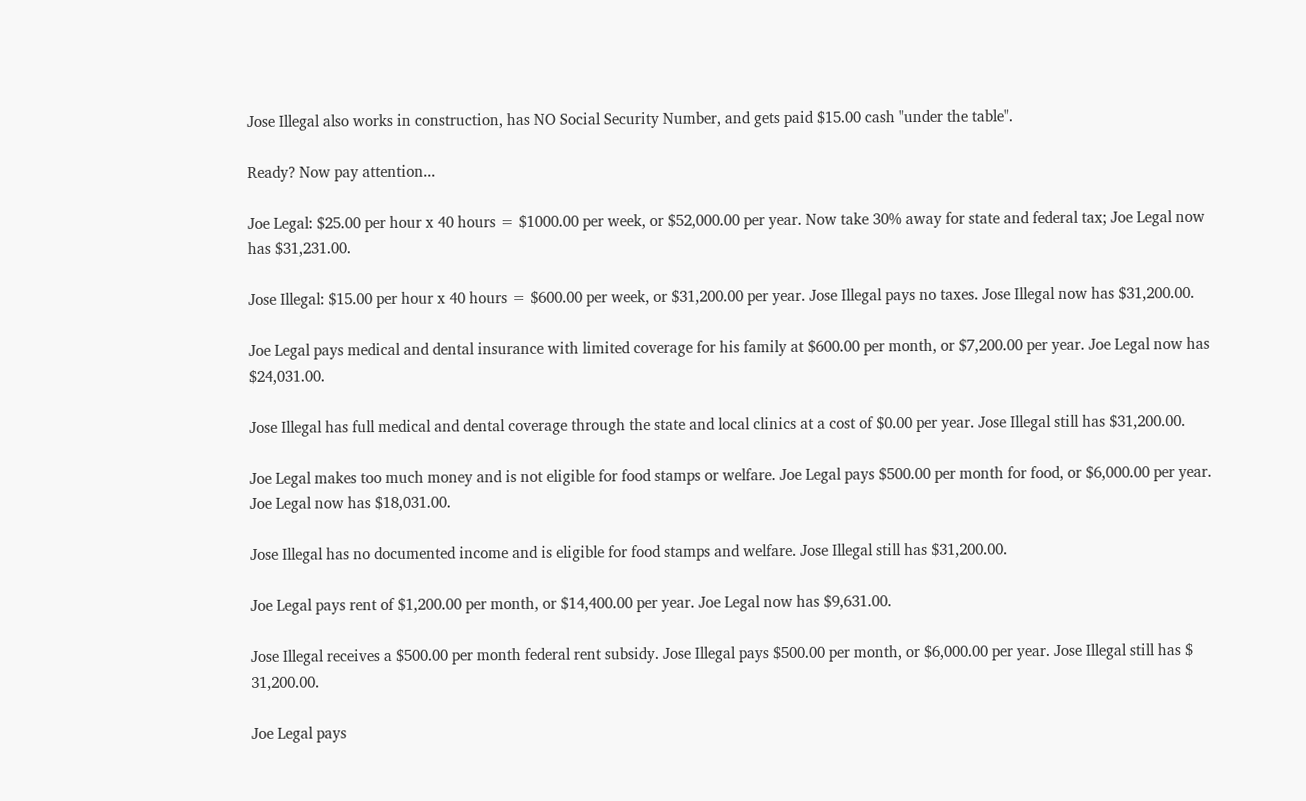Jose Illegal also works in construction, has NO Social Security Number, and gets paid $15.00 cash "under the table".

Ready? Now pay attention...

Joe Legal: $25.00 per hour x 40 hours = $1000.00 per week, or $52,000.00 per year. Now take 30% away for state and federal tax; Joe Legal now has $31,231.00.

Jose Illegal: $15.00 per hour x 40 hours = $600.00 per week, or $31,200.00 per year. Jose Illegal pays no taxes. Jose Illegal now has $31,200.00.

Joe Legal pays medical and dental insurance with limited coverage for his family at $600.00 per month, or $7,200.00 per year. Joe Legal now has $24,031.00.

Jose Illegal has full medical and dental coverage through the state and local clinics at a cost of $0.00 per year. Jose Illegal still has $31,200.00.

Joe Legal makes too much money and is not eligible for food stamps or welfare. Joe Legal pays $500.00 per month for food, or $6,000.00 per year. Joe Legal now has $18,031.00.

Jose Illegal has no documented income and is eligible for food stamps and welfare. Jose Illegal still has $31,200.00.

Joe Legal pays rent of $1,200.00 per month, or $14,400.00 per year. Joe Legal now has $9,631.00.

Jose Illegal receives a $500.00 per month federal rent subsidy. Jose Illegal pays $500.00 per month, or $6,000.00 per year. Jose Illegal still has $ 31,200.00.

Joe Legal pays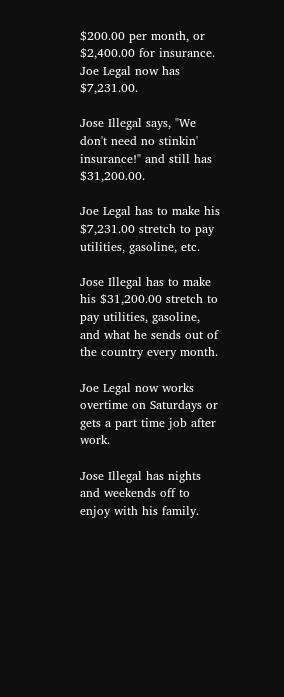$200.00 per month, or $2,400.00 for insurance. Joe Legal now has $7,231.00.

Jose Illegal says, "We don't need no stinkin' insurance!" and still has $31,200.00.

Joe Legal has to make his $7,231.00 stretch to pay utilities, gasoline, etc.

Jose Illegal has to make his $31,200.00 stretch to pay utilities, gasoline, and what he sends out of the country every month.

Joe Legal now works overtime on Saturdays or gets a part time job after work.

Jose Illegal has nights and weekends off to enjoy with his family.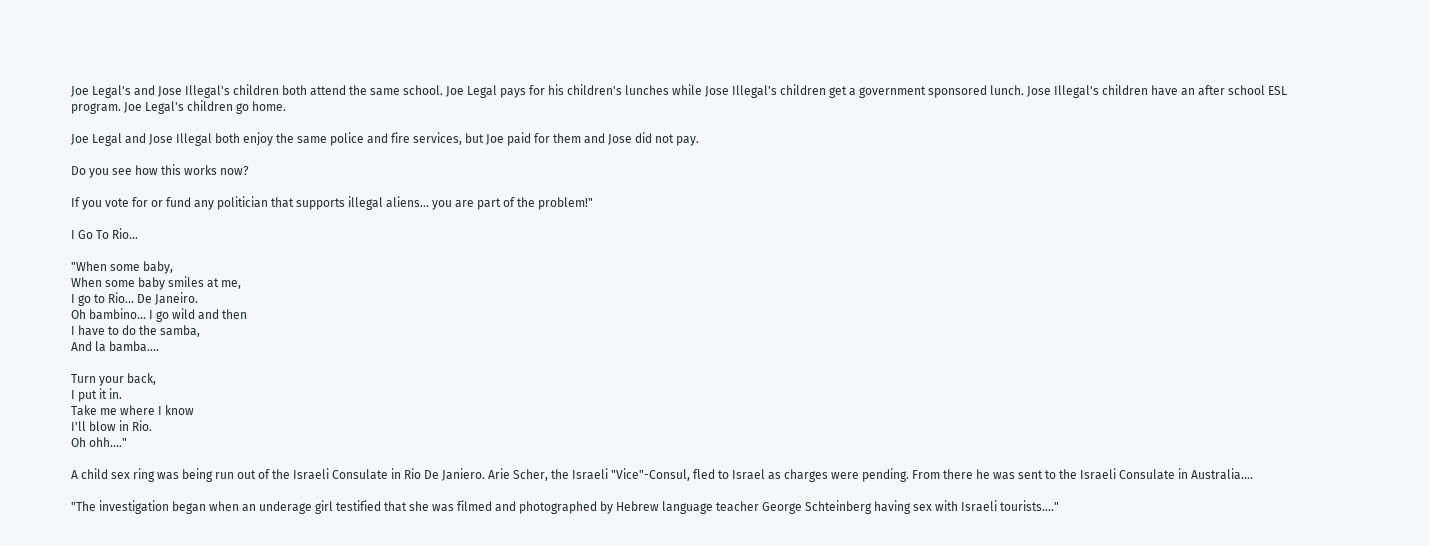Joe Legal's and Jose Illegal's children both attend the same school. Joe Legal pays for his children's lunches while Jose Illegal's children get a government sponsored lunch. Jose Illegal's children have an after school ESL program. Joe Legal's children go home.

Joe Legal and Jose Illegal both enjoy the same police and fire services, but Joe paid for them and Jose did not pay.

Do you see how this works now?

If you vote for or fund any politician that supports illegal aliens... you are part of the problem!"

I Go To Rio...

"When some baby,
When some baby smiles at me,
I go to Rio... De Janeiro.
Oh bambino... I go wild and then
I have to do the samba,
And la bamba....

Turn your back,
I put it in.
Take me where I know
I'll blow in Rio.
Oh ohh...."

A child sex ring was being run out of the Israeli Consulate in Rio De Janiero. Arie Scher, the Israeli "Vice"-Consul, fled to Israel as charges were pending. From there he was sent to the Israeli Consulate in Australia....

"The investigation began when an underage girl testified that she was filmed and photographed by Hebrew language teacher George Schteinberg having sex with Israeli tourists...."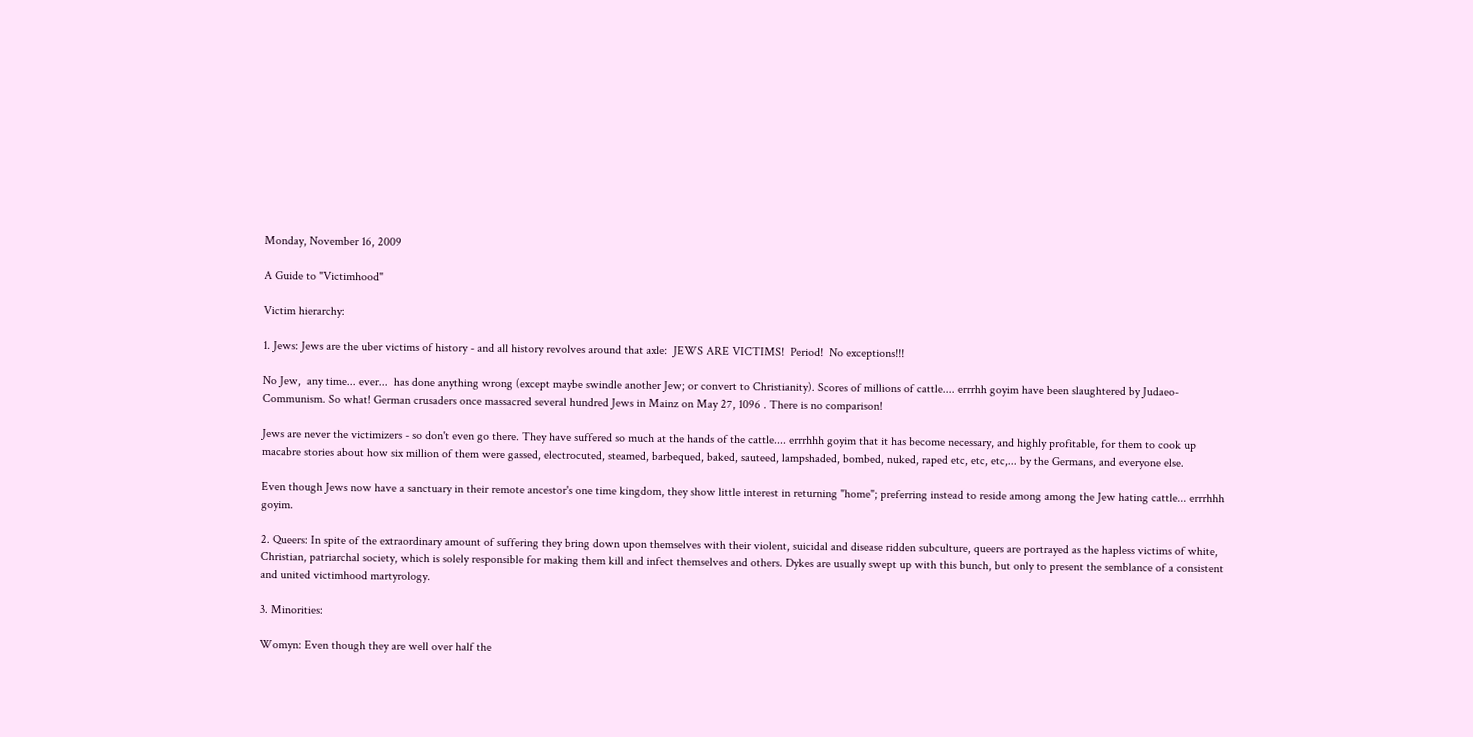Monday, November 16, 2009

A Guide to "Victimhood"

Victim hierarchy:

1. Jews: Jews are the uber victims of history - and all history revolves around that axle:  JEWS ARE VICTIMS!  Period!  No exceptions!!!

No Jew,  any time... ever...  has done anything wrong (except maybe swindle another Jew; or convert to Christianity). Scores of millions of cattle.... errrhh goyim have been slaughtered by Judaeo-Communism. So what! German crusaders once massacred several hundred Jews in Mainz on May 27, 1096 . There is no comparison!

Jews are never the victimizers - so don't even go there. They have suffered so much at the hands of the cattle.... errrhhh goyim that it has become necessary, and highly profitable, for them to cook up macabre stories about how six million of them were gassed, electrocuted, steamed, barbequed, baked, sauteed, lampshaded, bombed, nuked, raped etc, etc, etc,... by the Germans, and everyone else.

Even though Jews now have a sanctuary in their remote ancestor's one time kingdom, they show little interest in returning "home"; preferring instead to reside among among the Jew hating cattle... errrhhh goyim.

2. Queers: In spite of the extraordinary amount of suffering they bring down upon themselves with their violent, suicidal and disease ridden subculture, queers are portrayed as the hapless victims of white, Christian, patriarchal society, which is solely responsible for making them kill and infect themselves and others. Dykes are usually swept up with this bunch, but only to present the semblance of a consistent and united victimhood martyrology.

3. Minorities:

Womyn: Even though they are well over half the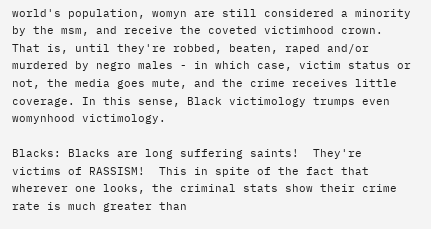world's population, womyn are still considered a minority by the msm, and receive the coveted victimhood crown. That is, until they're robbed, beaten, raped and/or murdered by negro males - in which case, victim status or not, the media goes mute, and the crime receives little coverage. In this sense, Black victimology trumps even womynhood victimology.

Blacks: Blacks are long suffering saints!  They're victims of RASSISM!  This in spite of the fact that wherever one looks, the criminal stats show their crime rate is much greater than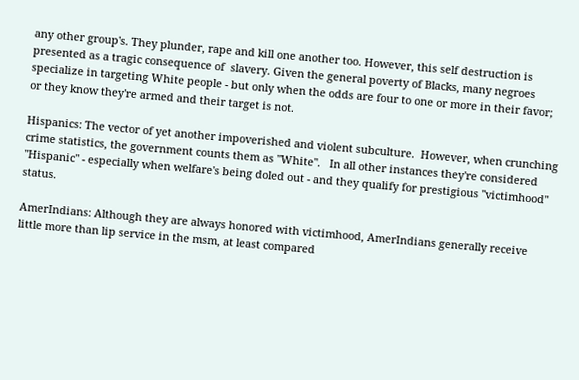any other group's. They plunder, rape and kill one another too. However, this self destruction is presented as a tragic consequence of  slavery. Given the general poverty of Blacks, many negroes specialize in targeting White people - but only when the odds are four to one or more in their favor; or they know they're armed and their target is not.

Hispanics: The vector of yet another impoverished and violent subculture.  However, when crunching crime statistics, the government counts them as "White".   In all other instances they're considered "Hispanic" - especially when welfare's being doled out - and they qualify for prestigious "victimhood" status.

AmerIndians: Although they are always honored with victimhood, AmerIndians generally receive little more than lip service in the msm, at least compared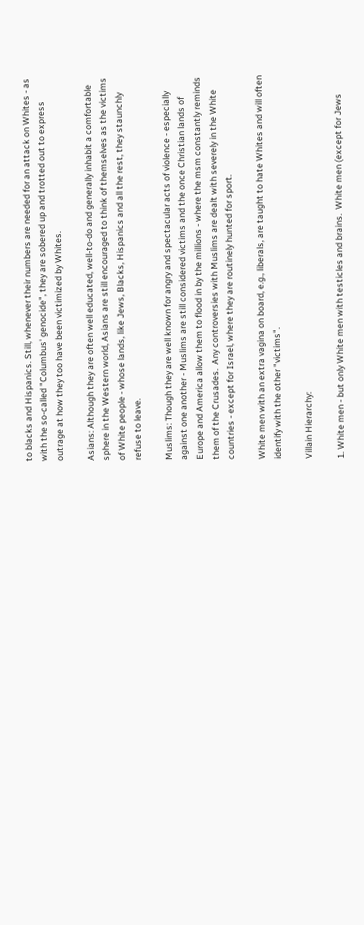to blacks and Hispanics. Still, whenever their numbers are needed for an attack on Whites - as with the so-called "Columbus' genocide", they are sobered up and trotted out to express outrage at how they too have been victimized by Whites.

Asians: Although they are often well educated, well-to-do and generally inhabit a comfortable sphere in the Western world, Asians are still encouraged to think of themselves as the victims of White people - whose lands, like Jews, Blacks, Hispanics and all the rest, they staunchly refuse to leave.

Muslims: Though they are well known for angry and spectacular acts of violence - especially against one another - Muslims are still considered victims and the once Christian lands of Europe and America allow them to flood in by the millions - where the msm constantly reminds them of the Crusades.  Any controversies with Muslims are dealt with severely in the White countries - except for Israel, where they are routinely hunted for sport.

White men with an extra vagina on board, e.g., liberals, are taught to hate Whites and will often identify with the other "victims".

Villain Hierarchy:

1. White men - but only White men with testicles and brains.  White men (except for Jews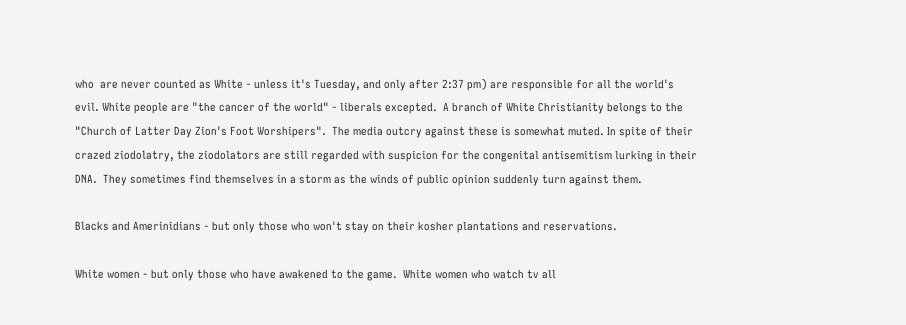who  are never counted as White - unless it's Tuesday, and only after 2:37 pm) are responsible for all the world's evil. White people are "the cancer of the world" - liberals excepted.  A branch of White Christianity belongs to the "Church of Latter Day Zion's Foot Worshipers".  The media outcry against these is somewhat muted. In spite of their crazed ziodolatry, the ziodolators are still regarded with suspicion for the congenital antisemitism lurking in their DNA.  They sometimes find themselves in a storm as the winds of public opinion suddenly turn against them.

Blacks and Amerinidians - but only those who won't stay on their kosher plantations and reservations.

White women - but only those who have awakened to the game.  White women who watch tv all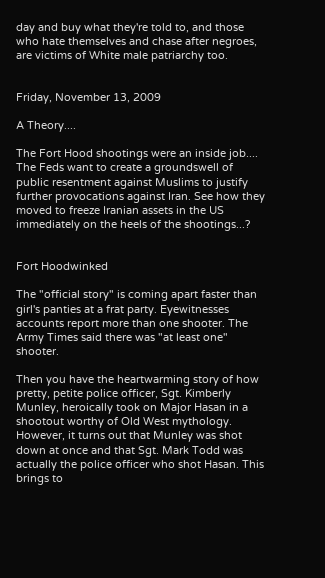day and buy what they're told to, and those who hate themselves and chase after negroes, are victims of White male patriarchy too.


Friday, November 13, 2009

A Theory....

The Fort Hood shootings were an inside job.... The Feds want to create a groundswell of public resentment against Muslims to justify further provocations against Iran. See how they moved to freeze Iranian assets in the US immediately on the heels of the shootings...?


Fort Hoodwinked

The "official story" is coming apart faster than girl's panties at a frat party. Eyewitnesses accounts report more than one shooter. The Army Times said there was "at least one" shooter.

Then you have the heartwarming story of how pretty, petite police officer, Sgt. Kimberly Munley, heroically took on Major Hasan in a shootout worthy of Old West mythology. However, it turns out that Munley was shot down at once and that Sgt. Mark Todd was actually the police officer who shot Hasan. This brings to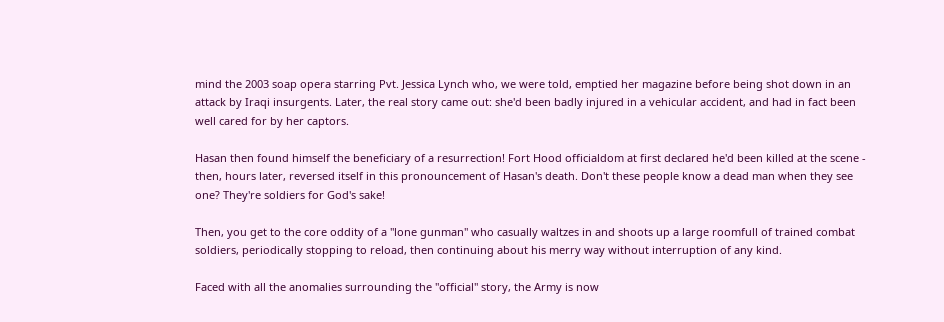mind the 2003 soap opera starring Pvt. Jessica Lynch who, we were told, emptied her magazine before being shot down in an attack by Iraqi insurgents. Later, the real story came out: she'd been badly injured in a vehicular accident, and had in fact been well cared for by her captors.

Hasan then found himself the beneficiary of a resurrection! Fort Hood officialdom at first declared he'd been killed at the scene - then, hours later, reversed itself in this pronouncement of Hasan's death. Don't these people know a dead man when they see one? They're soldiers for God's sake!

Then, you get to the core oddity of a "lone gunman" who casually waltzes in and shoots up a large roomfull of trained combat soldiers, periodically stopping to reload, then continuing about his merry way without interruption of any kind.

Faced with all the anomalies surrounding the "official" story, the Army is now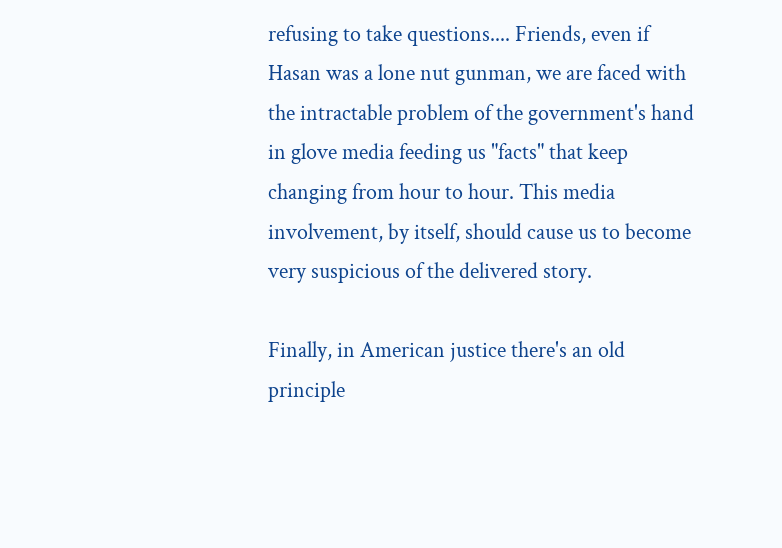refusing to take questions.... Friends, even if Hasan was a lone nut gunman, we are faced with the intractable problem of the government's hand in glove media feeding us "facts" that keep changing from hour to hour. This media involvement, by itself, should cause us to become very suspicious of the delivered story.

Finally, in American justice there's an old principle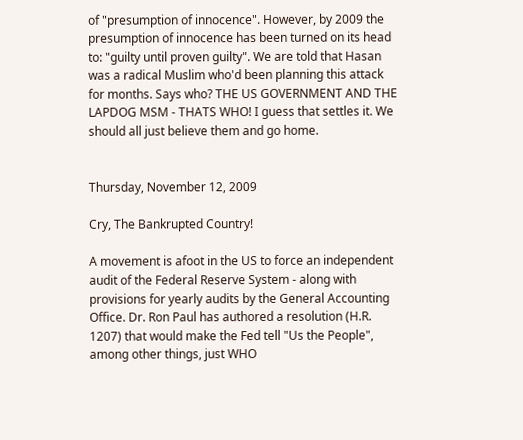of "presumption of innocence". However, by 2009 the presumption of innocence has been turned on its head to: "guilty until proven guilty". We are told that Hasan was a radical Muslim who'd been planning this attack for months. Says who? THE US GOVERNMENT AND THE LAPDOG MSM - THATS WHO! I guess that settles it. We should all just believe them and go home.


Thursday, November 12, 2009

Cry, The Bankrupted Country!

A movement is afoot in the US to force an independent audit of the Federal Reserve System - along with provisions for yearly audits by the General Accounting Office. Dr. Ron Paul has authored a resolution (H.R. 1207) that would make the Fed tell "Us the People", among other things, just WHO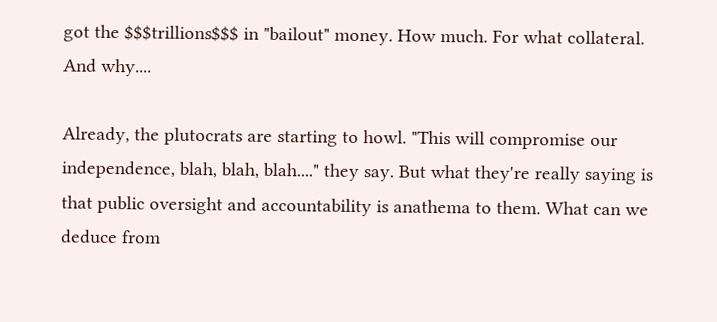got the $$$trillions$$$ in "bailout" money. How much. For what collateral. And why....

Already, the plutocrats are starting to howl. "This will compromise our independence, blah, blah, blah...." they say. But what they're really saying is that public oversight and accountability is anathema to them. What can we deduce from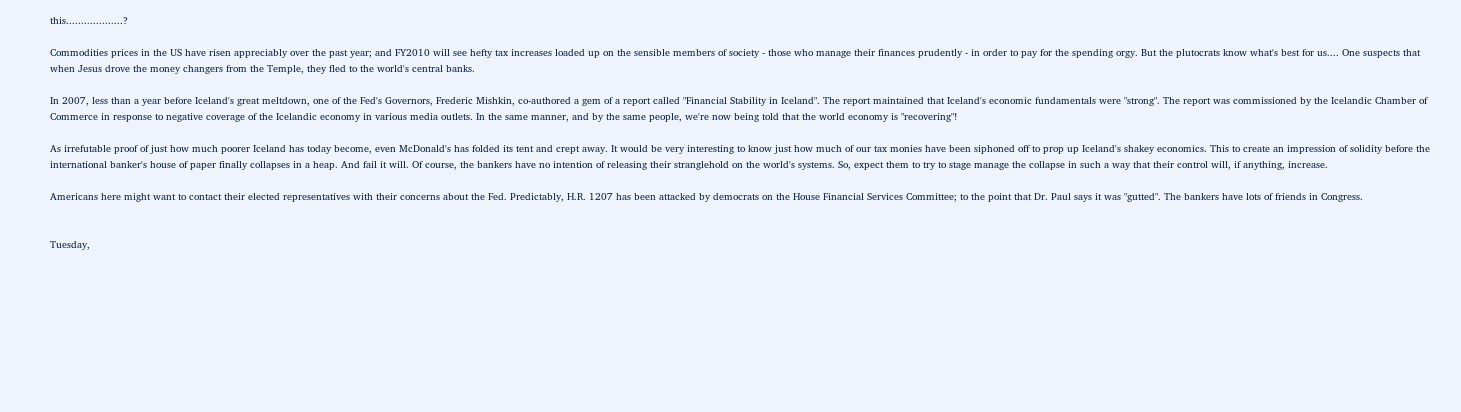this...................?

Commodities prices in the US have risen appreciably over the past year; and FY2010 will see hefty tax increases loaded up on the sensible members of society - those who manage their finances prudently - in order to pay for the spending orgy. But the plutocrats know what's best for us.... One suspects that when Jesus drove the money changers from the Temple, they fled to the world's central banks.

In 2007, less than a year before Iceland's great meltdown, one of the Fed's Governors, Frederic Mishkin, co-authored a gem of a report called "Financial Stability in Iceland". The report maintained that Iceland's economic fundamentals were "strong". The report was commissioned by the Icelandic Chamber of Commerce in response to negative coverage of the Icelandic economy in various media outlets. In the same manner, and by the same people, we're now being told that the world economy is "recovering"!

As irrefutable proof of just how much poorer Iceland has today become, even McDonald's has folded its tent and crept away. It would be very interesting to know just how much of our tax monies have been siphoned off to prop up Iceland's shakey economics. This to create an impression of solidity before the international banker's house of paper finally collapses in a heap. And fail it will. Of course, the bankers have no intention of releasing their stranglehold on the world's systems. So, expect them to try to stage manage the collapse in such a way that their control will, if anything, increase.

Americans here might want to contact their elected representatives with their concerns about the Fed. Predictably, H.R. 1207 has been attacked by democrats on the House Financial Services Committee; to the point that Dr. Paul says it was "gutted". The bankers have lots of friends in Congress.


Tuesday,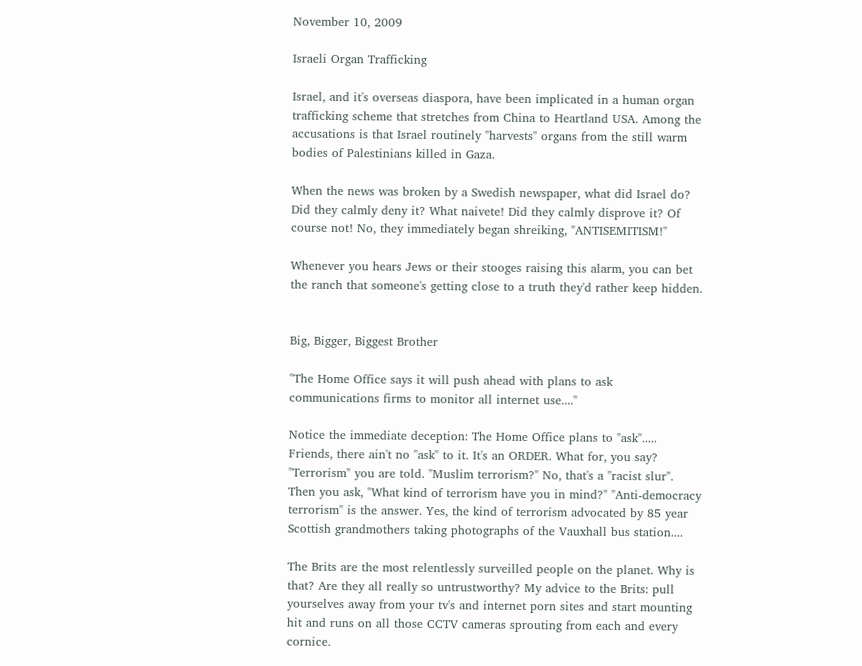November 10, 2009

Israeli Organ Trafficking

Israel, and it's overseas diaspora, have been implicated in a human organ trafficking scheme that stretches from China to Heartland USA. Among the accusations is that Israel routinely "harvests" organs from the still warm bodies of Palestinians killed in Gaza.

When the news was broken by a Swedish newspaper, what did Israel do? Did they calmly deny it? What naivete! Did they calmly disprove it? Of course not! No, they immediately began shreiking, "ANTISEMITISM!"

Whenever you hears Jews or their stooges raising this alarm, you can bet the ranch that someone's getting close to a truth they'd rather keep hidden.


Big, Bigger, Biggest Brother

"The Home Office says it will push ahead with plans to ask communications firms to monitor all internet use...."

Notice the immediate deception: The Home Office plans to "ask"..... Friends, there ain't no "ask" to it. It's an ORDER. What for, you say? "Terrorism" you are told. "Muslim terrorism?" No, that's a "racist slur". Then you ask, "What kind of terrorism have you in mind?" "Anti-democracy terrorism" is the answer. Yes, the kind of terrorism advocated by 85 year Scottish grandmothers taking photographs of the Vauxhall bus station....

The Brits are the most relentlessly surveilled people on the planet. Why is that? Are they all really so untrustworthy? My advice to the Brits: pull yourselves away from your tv's and internet porn sites and start mounting hit and runs on all those CCTV cameras sprouting from each and every cornice.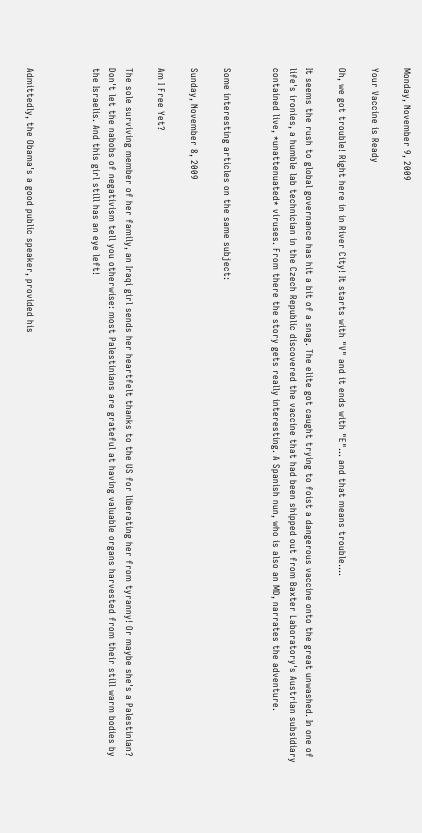Monday, November 9, 2009

Your Vaccine is Ready

Oh, we got trouble! Right here in in River City! It starts with "V" and it ends with "E"... and that means trouble....

It seems the rush to global governance has hit a bit of a snag. The elite got caught trying to foist a dangerous vaccine onto the great unwashed. In one of life's ironies, a humble lab technician in the Czech Republic discovered the vaccine that had been shipped out from Baxter Laboratory's Austrian subsidiary contained live, *unattenuated* viruses. From there the story gets really interesting. A Spanish nun, who is also an MD, narrates the adventure.


Some interesting articles on the same subject:

Sunday, November 8, 2009

Am I Free Yet?

The sole surviving member of her family, an Iraqi girl sends her heartfelt thanks to the US for liberating her from tyranny! Or maybe she's a Palestinian? Don't let the nabobs of negativism tell you otherwise: most Palestinians are grateful at having valuable organs harvested from their still warm bodies by the Israelis. And this girl still has an eye left!



Admittedly, the Obama's a good public speaker, provided his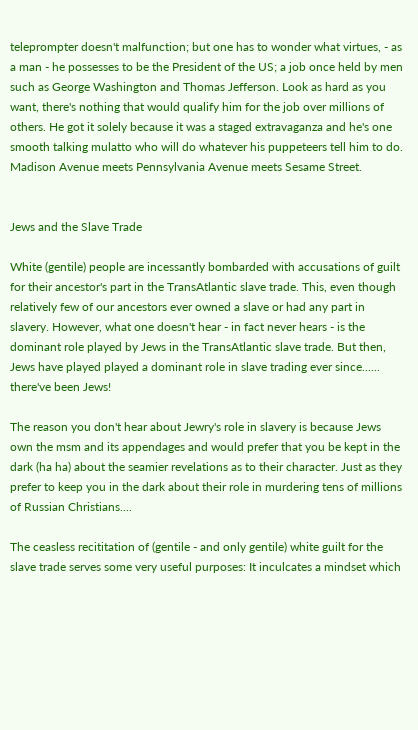teleprompter doesn't malfunction; but one has to wonder what virtues, - as a man - he possesses to be the President of the US; a job once held by men such as George Washington and Thomas Jefferson. Look as hard as you want, there's nothing that would qualify him for the job over millions of others. He got it solely because it was a staged extravaganza and he's one smooth talking mulatto who will do whatever his puppeteers tell him to do. Madison Avenue meets Pennsylvania Avenue meets Sesame Street.


Jews and the Slave Trade

White (gentile) people are incessantly bombarded with accusations of guilt for their ancestor's part in the TransAtlantic slave trade. This, even though relatively few of our ancestors ever owned a slave or had any part in slavery. However, what one doesn't hear - in fact never hears - is the dominant role played by Jews in the TransAtlantic slave trade. But then, Jews have played played a dominant role in slave trading ever since...... there've been Jews!

The reason you don't hear about Jewry's role in slavery is because Jews own the msm and its appendages and would prefer that you be kept in the dark (ha ha) about the seamier revelations as to their character. Just as they prefer to keep you in the dark about their role in murdering tens of millions of Russian Christians....

The ceasless recititation of (gentile - and only gentile) white guilt for the slave trade serves some very useful purposes: It inculcates a mindset which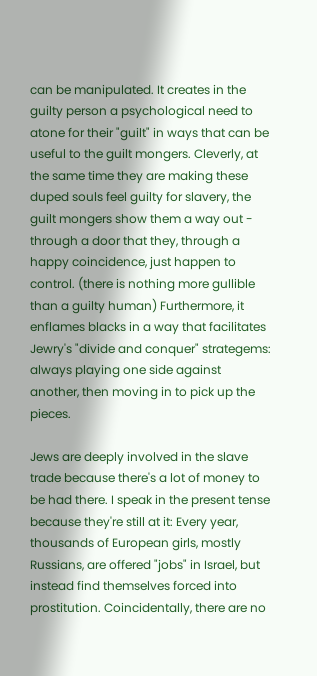can be manipulated. It creates in the guilty person a psychological need to atone for their "guilt" in ways that can be useful to the guilt mongers. Cleverly, at the same time they are making these duped souls feel guilty for slavery, the guilt mongers show them a way out - through a door that they, through a happy coincidence, just happen to control. (there is nothing more gullible than a guilty human) Furthermore, it enflames blacks in a way that facilitates Jewry's "divide and conquer" strategems: always playing one side against another, then moving in to pick up the pieces.

Jews are deeply involved in the slave trade because there's a lot of money to be had there. I speak in the present tense because they're still at it: Every year, thousands of European girls, mostly Russians, are offered "jobs" in Israel, but instead find themselves forced into prostitution. Coincidentally, there are no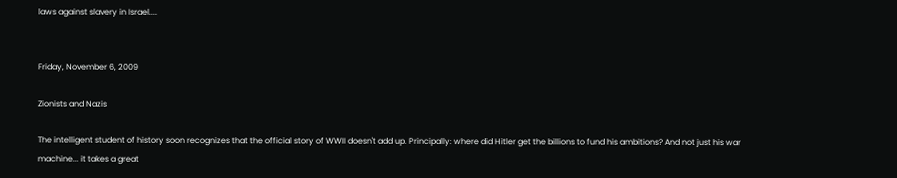laws against slavery in Israel....


Friday, November 6, 2009

Zionists and Nazis

The intelligent student of history soon recognizes that the official story of WWII doesn't add up. Principally: where did Hitler get the billions to fund his ambitions? And not just his war machine... it takes a great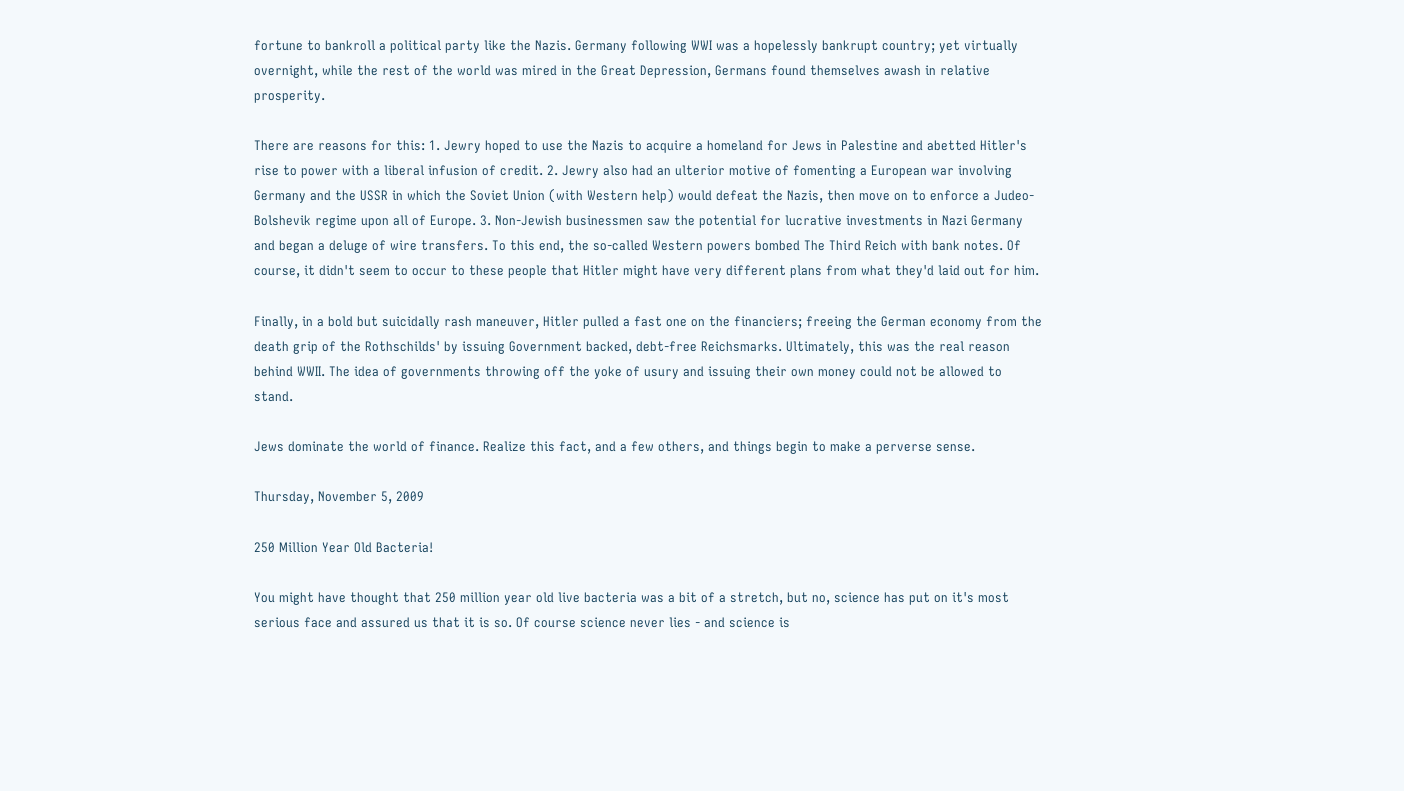fortune to bankroll a political party like the Nazis. Germany following WWI was a hopelessly bankrupt country; yet virtually overnight, while the rest of the world was mired in the Great Depression, Germans found themselves awash in relative prosperity.

There are reasons for this: 1. Jewry hoped to use the Nazis to acquire a homeland for Jews in Palestine and abetted Hitler's rise to power with a liberal infusion of credit. 2. Jewry also had an ulterior motive of fomenting a European war involving Germany and the USSR in which the Soviet Union (with Western help) would defeat the Nazis, then move on to enforce a Judeo-Bolshevik regime upon all of Europe. 3. Non-Jewish businessmen saw the potential for lucrative investments in Nazi Germany and began a deluge of wire transfers. To this end, the so-called Western powers bombed The Third Reich with bank notes. Of course, it didn't seem to occur to these people that Hitler might have very different plans from what they'd laid out for him.

Finally, in a bold but suicidally rash maneuver, Hitler pulled a fast one on the financiers; freeing the German economy from the death grip of the Rothschilds' by issuing Government backed, debt-free Reichsmarks. Ultimately, this was the real reason behind WWII. The idea of governments throwing off the yoke of usury and issuing their own money could not be allowed to stand.

Jews dominate the world of finance. Realize this fact, and a few others, and things begin to make a perverse sense.

Thursday, November 5, 2009

250 Million Year Old Bacteria!

You might have thought that 250 million year old live bacteria was a bit of a stretch, but no, science has put on it's most serious face and assured us that it is so. Of course science never lies - and science is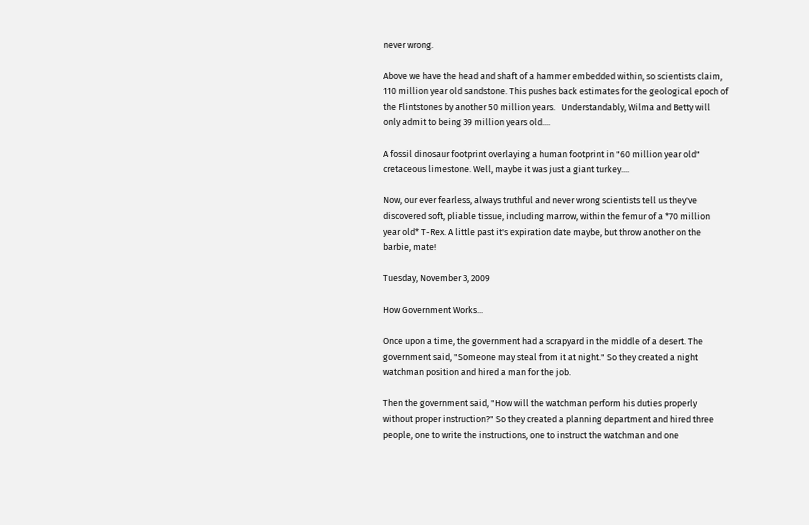never wrong.

Above we have the head and shaft of a hammer embedded within, so scientists claim, 110 million year old sandstone. This pushes back estimates for the geological epoch of the Flintstones by another 50 million years.   Understandably, Wilma and Betty will only admit to being 39 million years old....

A fossil dinosaur footprint overlaying a human footprint in "60 million year old" cretaceous limestone. Well, maybe it was just a giant turkey....

Now, our ever fearless, always truthful and never wrong scientists tell us they've discovered soft, pliable tissue, including marrow, within the femur of a *70 million year old* T-Rex. A little past it's expiration date maybe, but throw another on the barbie, mate!

Tuesday, November 3, 2009

How Government Works...

Once upon a time, the government had a scrapyard in the middle of a desert. The government said, "Someone may steal from it at night." So they created a night watchman position and hired a man for the job.

Then the government said, "How will the watchman perform his duties properly without proper instruction?" So they created a planning department and hired three people, one to write the instructions, one to instruct the watchman and one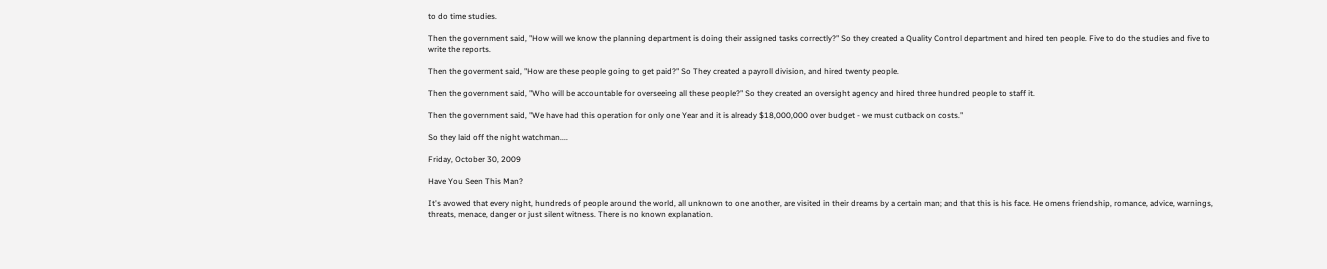to do time studies.

Then the government said, "How will we know the planning department is doing their assigned tasks correctly?" So they created a Quality Control department and hired ten people. Five to do the studies and five to write the reports.

Then the goverment said, "How are these people going to get paid?" So They created a payroll division, and hired twenty people.

Then the government said, "Who will be accountable for overseeing all these people?" So they created an oversight agency and hired three hundred people to staff it.

Then the government said, "We have had this operation for only one Year and it is already $18,000,000 over budget - we must cutback on costs."

So they laid off the night watchman....

Friday, October 30, 2009

Have You Seen This Man?

It's avowed that every night, hundreds of people around the world, all unknown to one another, are visited in their dreams by a certain man; and that this is his face. He omens friendship, romance, advice, warnings, threats, menace, danger or just silent witness. There is no known explanation.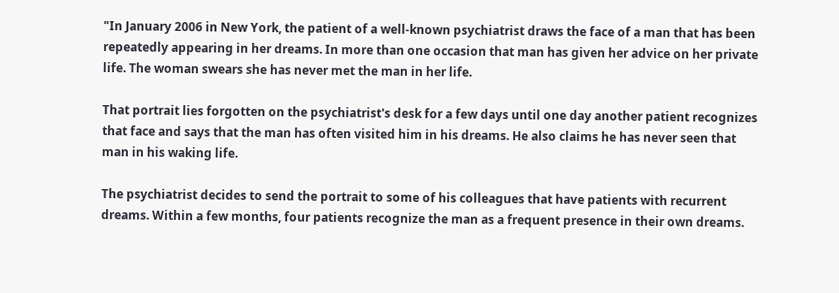"In January 2006 in New York, the patient of a well-known psychiatrist draws the face of a man that has been repeatedly appearing in her dreams. In more than one occasion that man has given her advice on her private life. The woman swears she has never met the man in her life.

That portrait lies forgotten on the psychiatrist's desk for a few days until one day another patient recognizes that face and says that the man has often visited him in his dreams. He also claims he has never seen that man in his waking life.

The psychiatrist decides to send the portrait to some of his colleagues that have patients with recurrent dreams. Within a few months, four patients recognize the man as a frequent presence in their own dreams.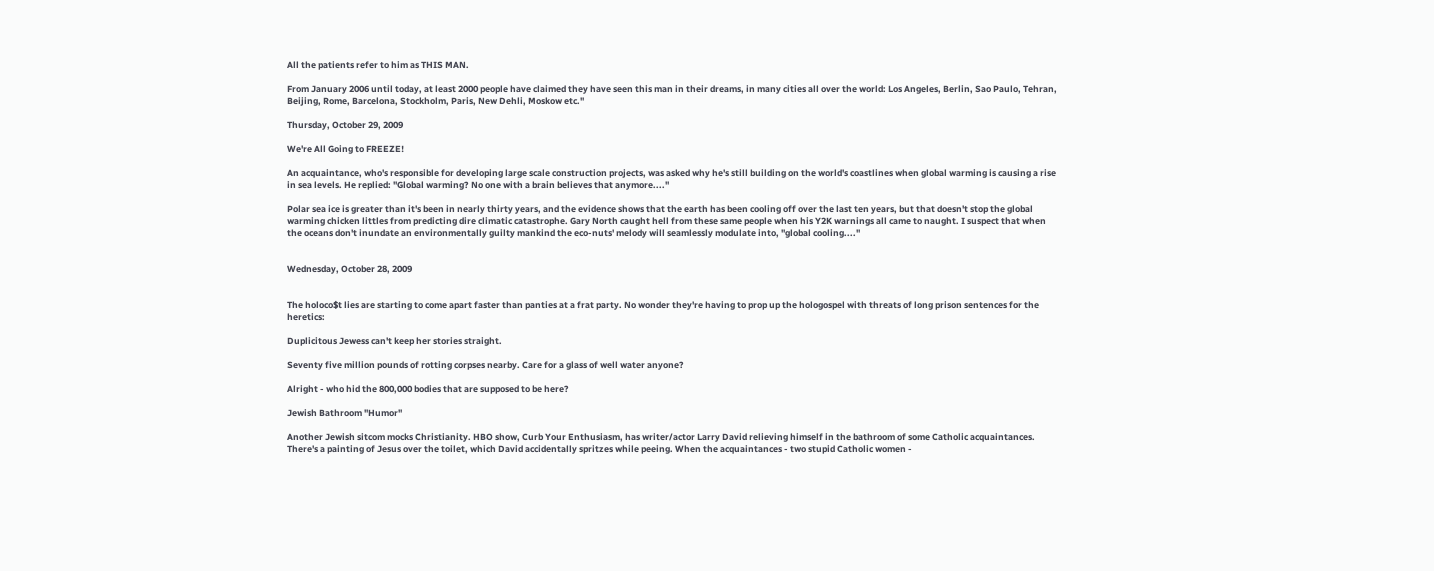All the patients refer to him as THIS MAN.

From January 2006 until today, at least 2000 people have claimed they have seen this man in their dreams, in many cities all over the world: Los Angeles, Berlin, Sao Paulo, Tehran, Beijing, Rome, Barcelona, Stockholm, Paris, New Dehli, Moskow etc."

Thursday, October 29, 2009

We're All Going to FREEZE!

An acquaintance, who's responsible for developing large scale construction projects, was asked why he's still building on the world's coastlines when global warming is causing a rise in sea levels. He replied: "Global warming? No one with a brain believes that anymore...."

Polar sea ice is greater than it's been in nearly thirty years, and the evidence shows that the earth has been cooling off over the last ten years, but that doesn't stop the global warming chicken littles from predicting dire climatic catastrophe. Gary North caught hell from these same people when his Y2K warnings all came to naught. I suspect that when the oceans don't inundate an environmentally guilty mankind the eco-nuts' melody will seamlessly modulate into, "global cooling...."


Wednesday, October 28, 2009


The holoco$t lies are starting to come apart faster than panties at a frat party. No wonder they're having to prop up the hologospel with threats of long prison sentences for the heretics:

Duplicitous Jewess can't keep her stories straight.

Seventy five million pounds of rotting corpses nearby. Care for a glass of well water anyone?

Alright - who hid the 800,000 bodies that are supposed to be here?

Jewish Bathroom "Humor"

Another Jewish sitcom mocks Christianity. HBO show, Curb Your Enthusiasm, has writer/actor Larry David relieving himself in the bathroom of some Catholic acquaintances. There's a painting of Jesus over the toilet, which David accidentally spritzes while peeing. When the acquaintances - two stupid Catholic women -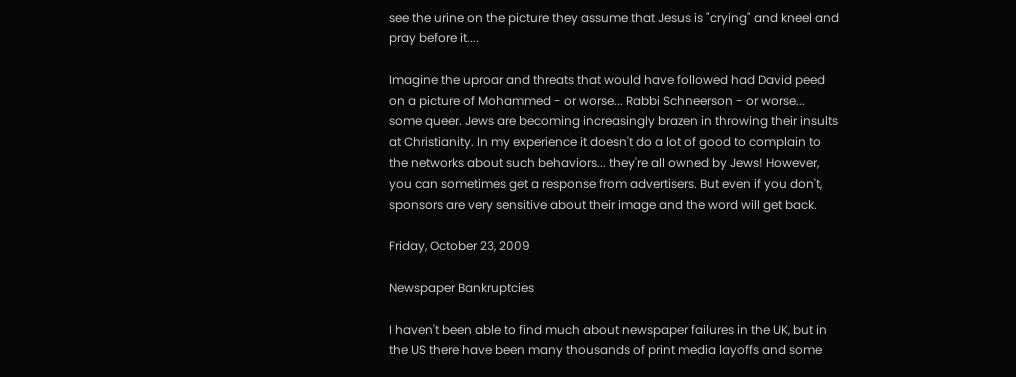see the urine on the picture they assume that Jesus is "crying" and kneel and pray before it....

Imagine the uproar and threats that would have followed had David peed on a picture of Mohammed - or worse... Rabbi Schneerson - or worse... some queer. Jews are becoming increasingly brazen in throwing their insults at Christianity. In my experience it doesn't do a lot of good to complain to the networks about such behaviors... they're all owned by Jews! However, you can sometimes get a response from advertisers. But even if you don't, sponsors are very sensitive about their image and the word will get back.

Friday, October 23, 2009

Newspaper Bankruptcies

I haven't been able to find much about newspaper failures in the UK, but in the US there have been many thousands of print media layoffs and some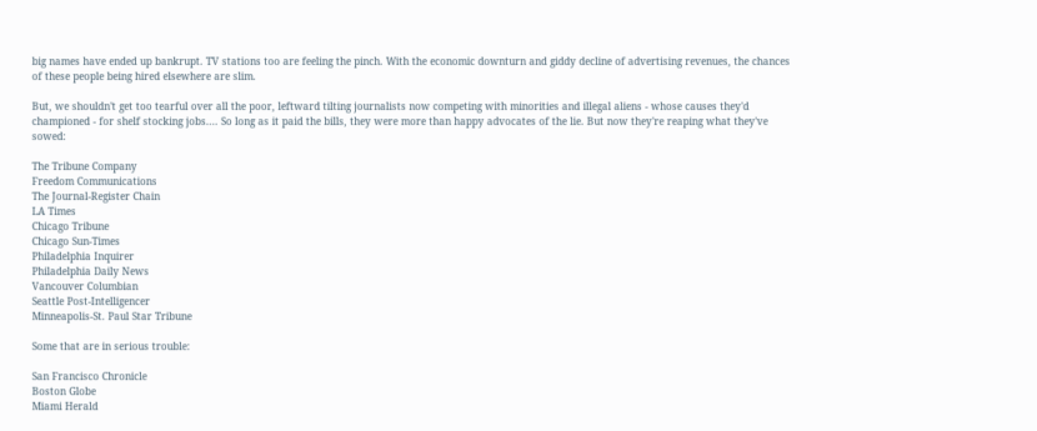big names have ended up bankrupt. TV stations too are feeling the pinch. With the economic downturn and giddy decline of advertising revenues, the chances of these people being hired elsewhere are slim.

But, we shouldn't get too tearful over all the poor, leftward tilting journalists now competing with minorities and illegal aliens - whose causes they'd championed - for shelf stocking jobs.... So long as it paid the bills, they were more than happy advocates of the lie. But now they're reaping what they've sowed:

The Tribune Company
Freedom Communications
The Journal-Register Chain
LA Times
Chicago Tribune
Chicago Sun-Times
Philadelphia Inquirer
Philadelphia Daily News
Vancouver Columbian
Seattle Post-Intelligencer
Minneapolis-St. Paul Star Tribune

Some that are in serious trouble:

San Francisco Chronicle
Boston Globe
Miami Herald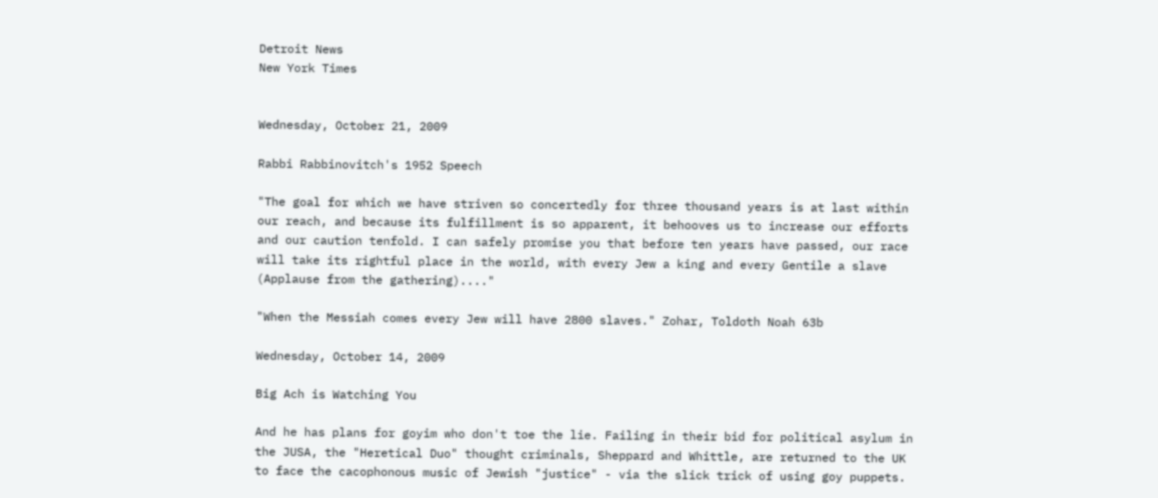Detroit News
New York Times


Wednesday, October 21, 2009

Rabbi Rabbinovitch's 1952 Speech

"The goal for which we have striven so concertedly for three thousand years is at last within our reach, and because its fulfillment is so apparent, it behooves us to increase our efforts and our caution tenfold. I can safely promise you that before ten years have passed, our race will take its rightful place in the world, with every Jew a king and every Gentile a slave (Applause from the gathering)...."

"When the Messiah comes every Jew will have 2800 slaves." Zohar, Toldoth Noah 63b

Wednesday, October 14, 2009

Big Ach is Watching You

And he has plans for goyim who don't toe the lie. Failing in their bid for political asylum in the JUSA, the "Heretical Duo" thought criminals, Sheppard and Whittle, are returned to the UK to face the cacophonous music of Jewish "justice" - via the slick trick of using goy puppets.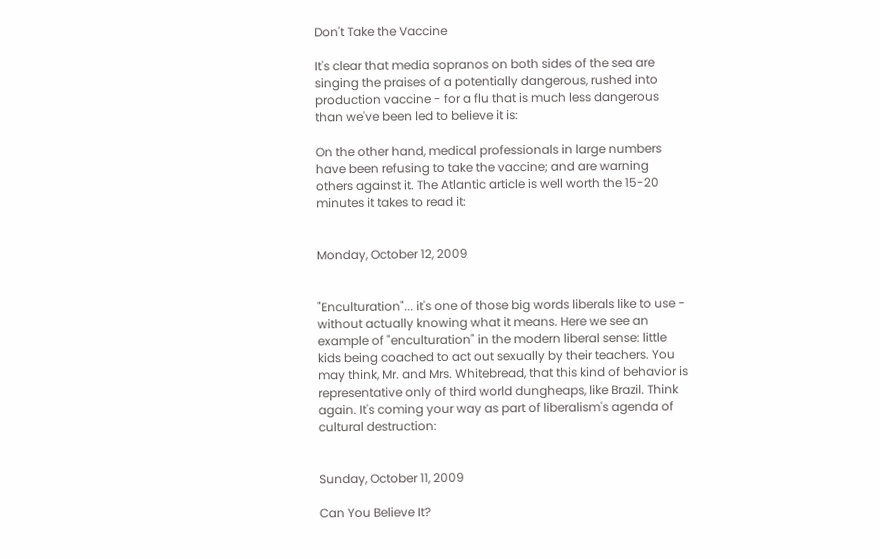Don't Take the Vaccine

It's clear that media sopranos on both sides of the sea are singing the praises of a potentially dangerous, rushed into production vaccine - for a flu that is much less dangerous than we've been led to believe it is:

On the other hand, medical professionals in large numbers have been refusing to take the vaccine; and are warning others against it. The Atlantic article is well worth the 15-20 minutes it takes to read it:


Monday, October 12, 2009


"Enculturation"... it's one of those big words liberals like to use - without actually knowing what it means. Here we see an example of "enculturation" in the modern liberal sense: little kids being coached to act out sexually by their teachers. You may think, Mr. and Mrs. Whitebread, that this kind of behavior is representative only of third world dungheaps, like Brazil. Think again. It's coming your way as part of liberalism's agenda of cultural destruction:


Sunday, October 11, 2009

Can You Believe It?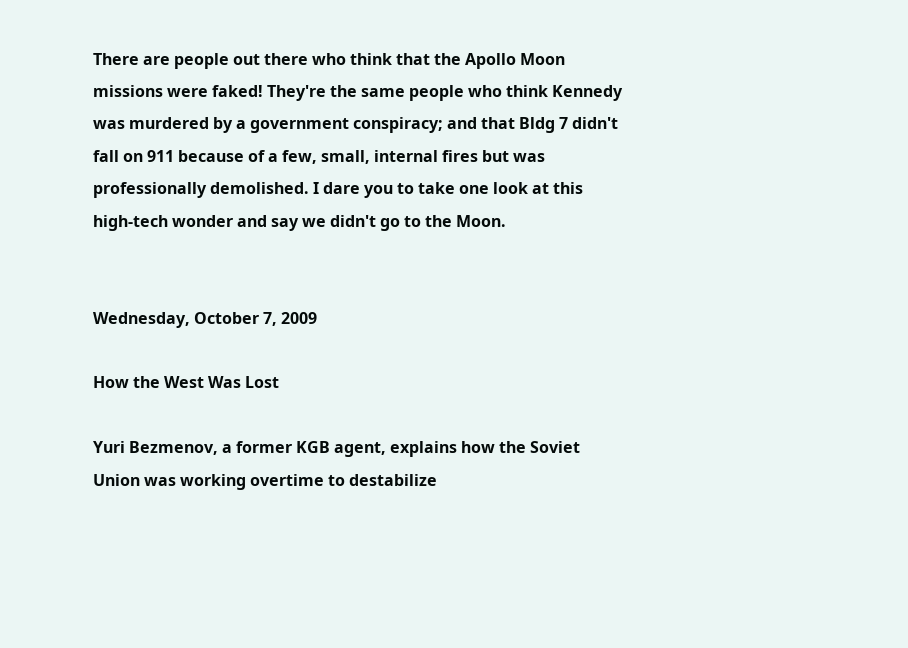There are people out there who think that the Apollo Moon missions were faked! They're the same people who think Kennedy was murdered by a government conspiracy; and that Bldg 7 didn't fall on 911 because of a few, small, internal fires but was professionally demolished. I dare you to take one look at this high-tech wonder and say we didn't go to the Moon.


Wednesday, October 7, 2009

How the West Was Lost

Yuri Bezmenov, a former KGB agent, explains how the Soviet Union was working overtime to destabilize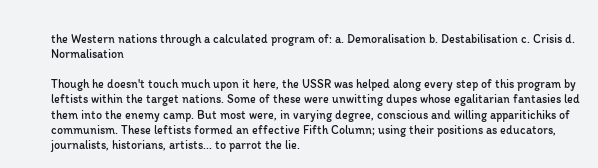the Western nations through a calculated program of: a. Demoralisation b. Destabilisation c. Crisis d. Normalisation

Though he doesn't touch much upon it here, the USSR was helped along every step of this program by leftists within the target nations. Some of these were unwitting dupes whose egalitarian fantasies led them into the enemy camp. But most were, in varying degree, conscious and willing apparitichiks of communism. These leftists formed an effective Fifth Column; using their positions as educators, journalists, historians, artists... to parrot the lie.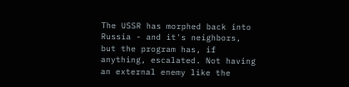The USSR has morphed back into Russia - and it's neighbors, but the program has, if anything, escalated. Not having an external enemy like the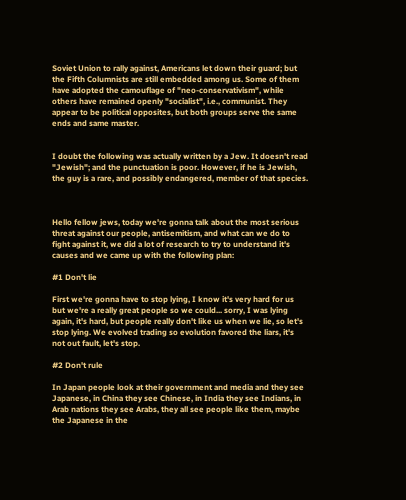Soviet Union to rally against, Americans let down their guard; but the Fifth Columnists are still embedded among us. Some of them have adopted the camouflage of "neo-conservativism", while others have remained openly "socialist", i.e., communist. They appear to be political opposites, but both groups serve the same ends and same master.


I doubt the following was actually written by a Jew. It doesn't read "Jewish"; and the punctuation is poor. However, if he is Jewish, the guy is a rare, and possibly endangered, member of that species.



Hello fellow jews, today we're gonna talk about the most serious threat against our people, antisemitism, and what can we do to fight against it, we did a lot of research to try to understand it's causes and we came up with the following plan:

#1 Don't lie

First we're gonna have to stop lying, I know it's very hard for us but we're a really great people so we could... sorry, I was lying again, it's hard, but people really don't like us when we lie, so let's stop lying. We evolved trading so evolution favored the liars, it's not out fault, let's stop.

#2 Don't rule

In Japan people look at their government and media and they see Japanese, in China they see Chinese, in India they see Indians, in Arab nations they see Arabs, they all see people like them, maybe the Japanese in the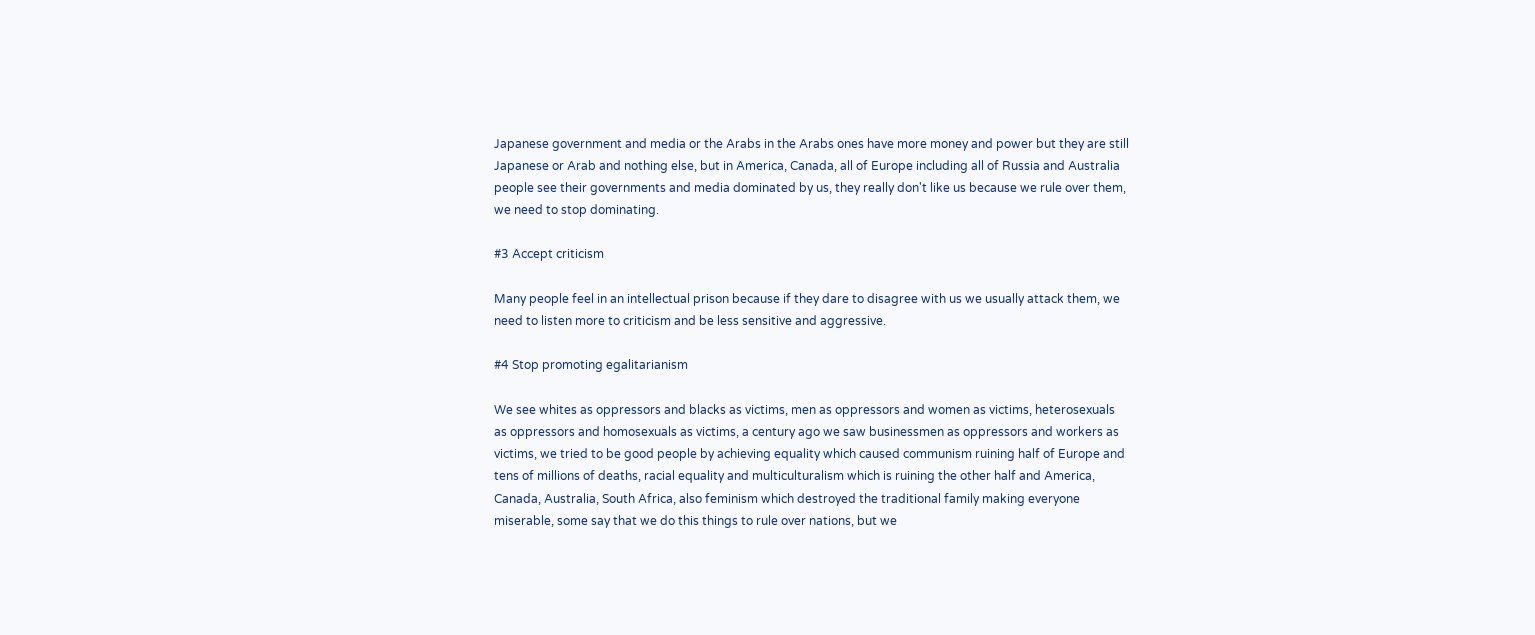Japanese government and media or the Arabs in the Arabs ones have more money and power but they are still Japanese or Arab and nothing else, but in America, Canada, all of Europe including all of Russia and Australia people see their governments and media dominated by us, they really don't like us because we rule over them, we need to stop dominating.

#3 Accept criticism

Many people feel in an intellectual prison because if they dare to disagree with us we usually attack them, we need to listen more to criticism and be less sensitive and aggressive.

#4 Stop promoting egalitarianism

We see whites as oppressors and blacks as victims, men as oppressors and women as victims, heterosexuals as oppressors and homosexuals as victims, a century ago we saw businessmen as oppressors and workers as victims, we tried to be good people by achieving equality which caused communism ruining half of Europe and tens of millions of deaths, racial equality and multiculturalism which is ruining the other half and America, Canada, Australia, South Africa, also feminism which destroyed the traditional family making everyone miserable, some say that we do this things to rule over nations, but we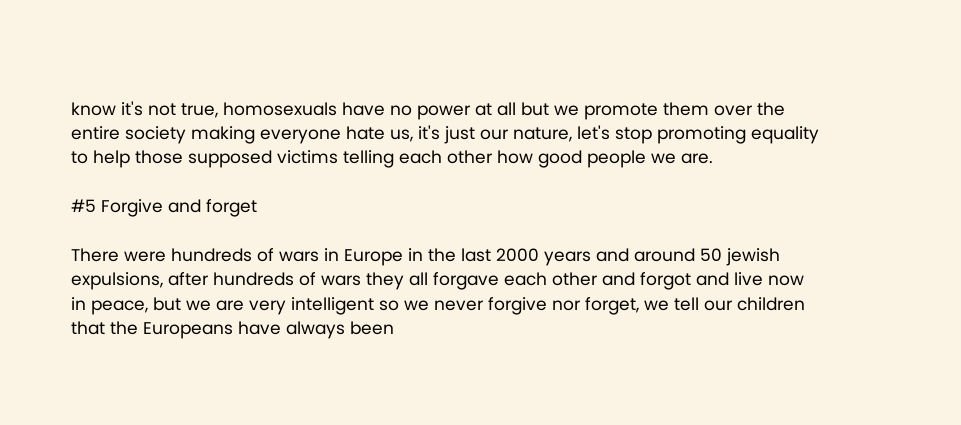know it's not true, homosexuals have no power at all but we promote them over the entire society making everyone hate us, it's just our nature, let's stop promoting equality to help those supposed victims telling each other how good people we are.

#5 Forgive and forget

There were hundreds of wars in Europe in the last 2000 years and around 50 jewish expulsions, after hundreds of wars they all forgave each other and forgot and live now in peace, but we are very intelligent so we never forgive nor forget, we tell our children that the Europeans have always been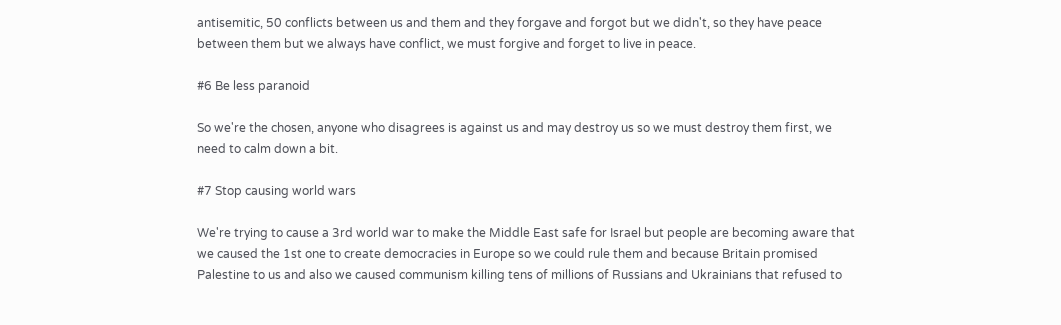antisemitic, 50 conflicts between us and them and they forgave and forgot but we didn't, so they have peace between them but we always have conflict, we must forgive and forget to live in peace.

#6 Be less paranoid

So we're the chosen, anyone who disagrees is against us and may destroy us so we must destroy them first, we need to calm down a bit.

#7 Stop causing world wars

We're trying to cause a 3rd world war to make the Middle East safe for Israel but people are becoming aware that we caused the 1st one to create democracies in Europe so we could rule them and because Britain promised Palestine to us and also we caused communism killing tens of millions of Russians and Ukrainians that refused to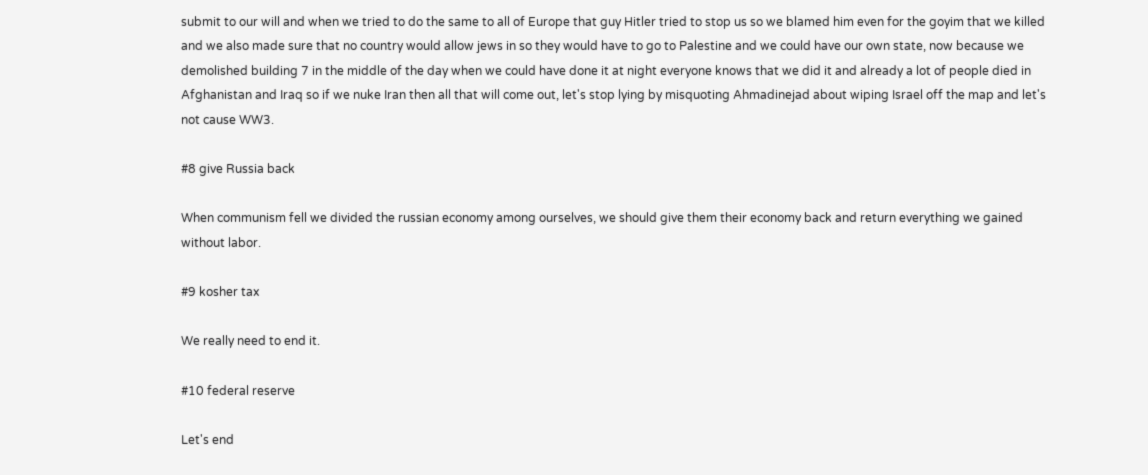submit to our will and when we tried to do the same to all of Europe that guy Hitler tried to stop us so we blamed him even for the goyim that we killed and we also made sure that no country would allow jews in so they would have to go to Palestine and we could have our own state, now because we demolished building 7 in the middle of the day when we could have done it at night everyone knows that we did it and already a lot of people died in Afghanistan and Iraq so if we nuke Iran then all that will come out, let's stop lying by misquoting Ahmadinejad about wiping Israel off the map and let's not cause WW3.

#8 give Russia back

When communism fell we divided the russian economy among ourselves, we should give them their economy back and return everything we gained without labor.

#9 kosher tax

We really need to end it.

#10 federal reserve

Let's end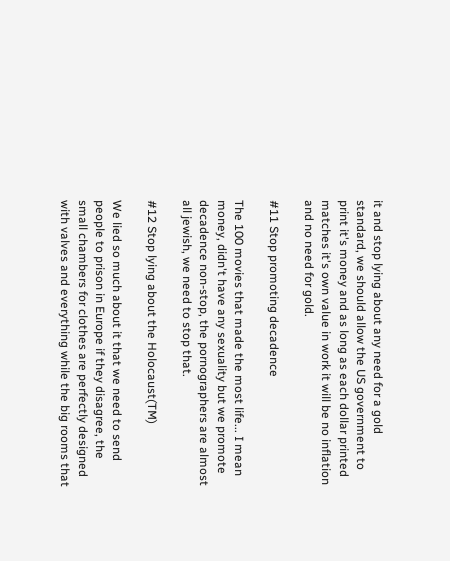it and stop lying about any need for a gold standard, we should allow the US government to print it's money and as long as each dollar printed matches it's own value in work it will be no inflation and no need for gold.

#11 Stop promoting decadence

The 100 movies that made the most life... I mean money, didn't have any sexuality but we promote decadence non-stop, the pornographers are almost all jewish, we need to stop that.

#12 Stop lying about the Holocaust(TM)

We lied so much about it that we need to send people to prison in Europe if they disagree, the small chambers for clothes are perfectly designed with valves and everything while the big rooms that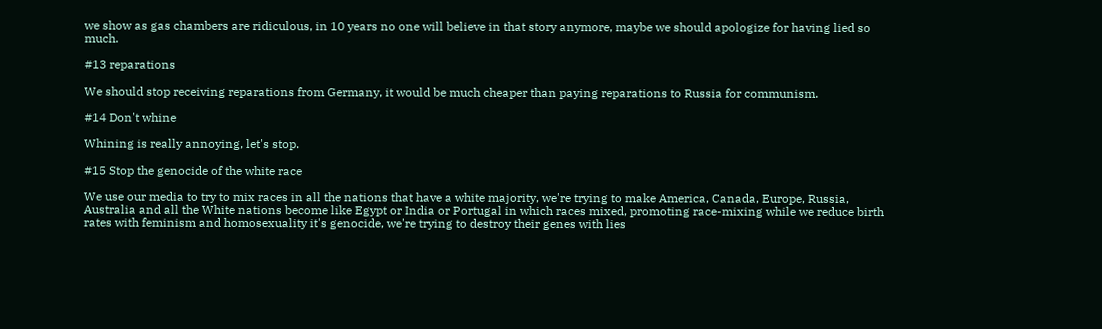we show as gas chambers are ridiculous, in 10 years no one will believe in that story anymore, maybe we should apologize for having lied so much.

#13 reparations

We should stop receiving reparations from Germany, it would be much cheaper than paying reparations to Russia for communism.

#14 Don't whine

Whining is really annoying, let's stop.

#15 Stop the genocide of the white race

We use our media to try to mix races in all the nations that have a white majority, we're trying to make America, Canada, Europe, Russia, Australia and all the White nations become like Egypt or India or Portugal in which races mixed, promoting race-mixing while we reduce birth rates with feminism and homosexuality it's genocide, we're trying to destroy their genes with lies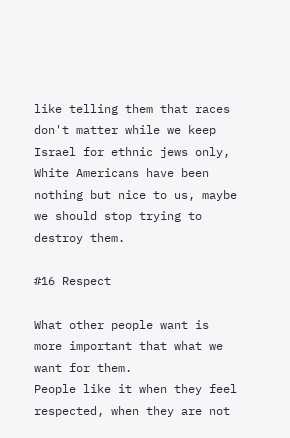like telling them that races don't matter while we keep Israel for ethnic jews only, White Americans have been nothing but nice to us, maybe we should stop trying to destroy them.

#16 Respect

What other people want is more important that what we want for them.
People like it when they feel respected, when they are not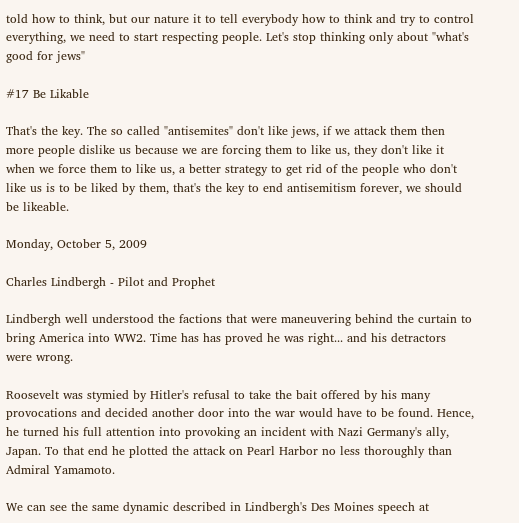told how to think, but our nature it to tell everybody how to think and try to control everything, we need to start respecting people. Let's stop thinking only about "what's good for jews"

#17 Be Likable

That's the key. The so called "antisemites" don't like jews, if we attack them then more people dislike us because we are forcing them to like us, they don't like it when we force them to like us, a better strategy to get rid of the people who don't like us is to be liked by them, that's the key to end antisemitism forever, we should be likeable.

Monday, October 5, 2009

Charles Lindbergh - Pilot and Prophet

Lindbergh well understood the factions that were maneuvering behind the curtain to bring America into WW2. Time has has proved he was right... and his detractors were wrong.

Roosevelt was stymied by Hitler's refusal to take the bait offered by his many provocations and decided another door into the war would have to be found. Hence, he turned his full attention into provoking an incident with Nazi Germany's ally, Japan. To that end he plotted the attack on Pearl Harbor no less thoroughly than Admiral Yamamoto.

We can see the same dynamic described in Lindbergh's Des Moines speech at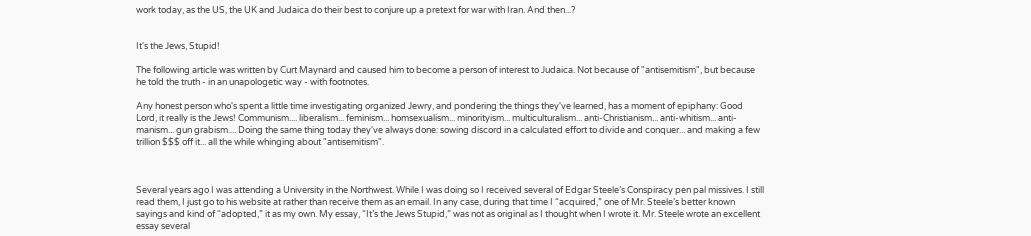work today, as the US, the UK and Judaica do their best to conjure up a pretext for war with Iran. And then...?


It's the Jews, Stupid!

The following article was written by Curt Maynard and caused him to become a person of interest to Judaica. Not because of "antisemitism", but because he told the truth - in an unapologetic way - with footnotes.

Any honest person who's spent a little time investigating organized Jewry, and pondering the things they've learned, has a moment of epiphany: Good Lord, it really is the Jews! Communism.... liberalism... feminism... homsexualism... minorityism... multiculturalism... anti-Christianism... anti-whitism... anti-manism... gun grabism.... Doing the same thing today they've always done: sowing discord in a calculated effort to divide and conquer... and making a few trillion $$$ off it... all the while whinging about "antisemitism".



Several years ago I was attending a University in the Northwest. While I was doing so I received several of Edgar Steele’s Conspiracy pen pal missives. I still read them, I just go to his website at rather than receive them as an email. In any case, during that time I “acquired,” one of Mr. Steele’s better known sayings and kind of “adopted,” it as my own. My essay, “It’s the Jews Stupid,” was not as original as I thought when I wrote it. Mr. Steele wrote an excellent essay several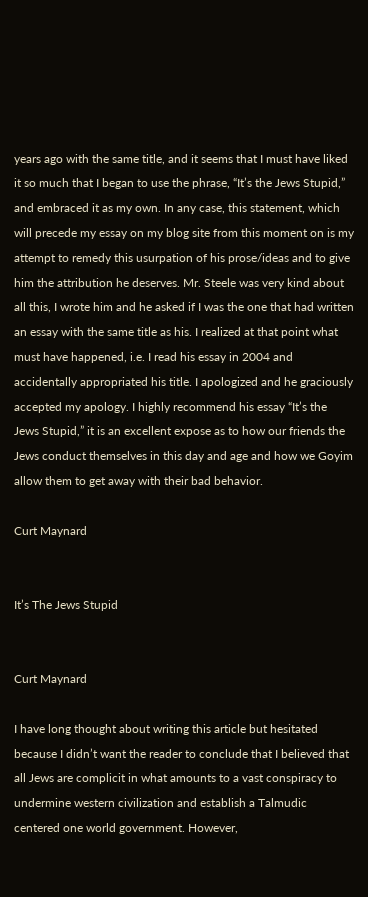years ago with the same title, and it seems that I must have liked it so much that I began to use the phrase, “It’s the Jews Stupid,” and embraced it as my own. In any case, this statement, which will precede my essay on my blog site from this moment on is my attempt to remedy this usurpation of his prose/ideas and to give him the attribution he deserves. Mr. Steele was very kind about all this, I wrote him and he asked if I was the one that had written an essay with the same title as his. I realized at that point what must have happened, i.e. I read his essay in 2004 and accidentally appropriated his title. I apologized and he graciously accepted my apology. I highly recommend his essay “It’s the Jews Stupid,” it is an excellent expose as to how our friends the Jews conduct themselves in this day and age and how we Goyim allow them to get away with their bad behavior.

Curt Maynard


It’s The Jews Stupid


Curt Maynard

I have long thought about writing this article but hesitated because I didn’t want the reader to conclude that I believed that all Jews are complicit in what amounts to a vast conspiracy to undermine western civilization and establish a Talmudic centered one world government. However,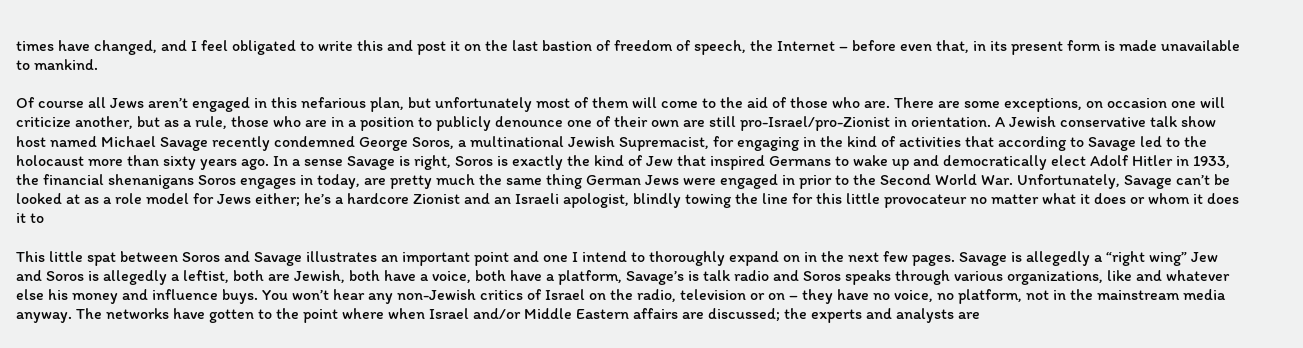times have changed, and I feel obligated to write this and post it on the last bastion of freedom of speech, the Internet – before even that, in its present form is made unavailable to mankind.

Of course all Jews aren’t engaged in this nefarious plan, but unfortunately most of them will come to the aid of those who are. There are some exceptions, on occasion one will criticize another, but as a rule, those who are in a position to publicly denounce one of their own are still pro-Israel/pro-Zionist in orientation. A Jewish conservative talk show host named Michael Savage recently condemned George Soros, a multinational Jewish Supremacist, for engaging in the kind of activities that according to Savage led to the holocaust more than sixty years ago. In a sense Savage is right, Soros is exactly the kind of Jew that inspired Germans to wake up and democratically elect Adolf Hitler in 1933, the financial shenanigans Soros engages in today, are pretty much the same thing German Jews were engaged in prior to the Second World War. Unfortunately, Savage can’t be looked at as a role model for Jews either; he’s a hardcore Zionist and an Israeli apologist, blindly towing the line for this little provocateur no matter what it does or whom it does it to

This little spat between Soros and Savage illustrates an important point and one I intend to thoroughly expand on in the next few pages. Savage is allegedly a “right wing” Jew and Soros is allegedly a leftist, both are Jewish, both have a voice, both have a platform, Savage’s is talk radio and Soros speaks through various organizations, like and whatever else his money and influence buys. You won’t hear any non-Jewish critics of Israel on the radio, television or on – they have no voice, no platform, not in the mainstream media anyway. The networks have gotten to the point where when Israel and/or Middle Eastern affairs are discussed; the experts and analysts are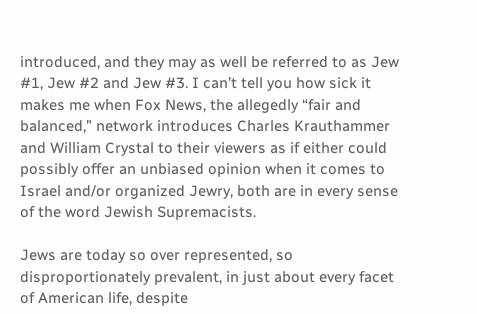introduced, and they may as well be referred to as Jew #1, Jew #2 and Jew #3. I can’t tell you how sick it makes me when Fox News, the allegedly “fair and balanced,” network introduces Charles Krauthammer and William Crystal to their viewers as if either could possibly offer an unbiased opinion when it comes to Israel and/or organized Jewry, both are in every sense of the word Jewish Supremacists.

Jews are today so over represented, so disproportionately prevalent, in just about every facet of American life, despite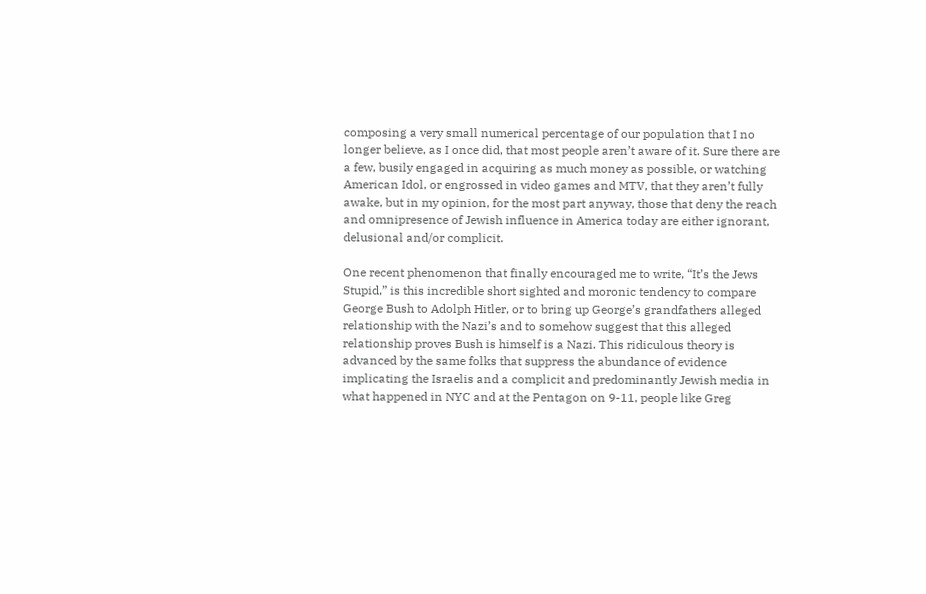composing a very small numerical percentage of our population that I no longer believe, as I once did, that most people aren’t aware of it. Sure there are a few, busily engaged in acquiring as much money as possible, or watching American Idol, or engrossed in video games and MTV, that they aren’t fully awake, but in my opinion, for the most part anyway, those that deny the reach and omnipresence of Jewish influence in America today are either ignorant, delusional and/or complicit.

One recent phenomenon that finally encouraged me to write, “It’s the Jews Stupid,” is this incredible short sighted and moronic tendency to compare George Bush to Adolph Hitler, or to bring up George’s grandfathers alleged relationship with the Nazi’s and to somehow suggest that this alleged relationship proves Bush is himself is a Nazi. This ridiculous theory is advanced by the same folks that suppress the abundance of evidence implicating the Israelis and a complicit and predominantly Jewish media in what happened in NYC and at the Pentagon on 9-11, people like Greg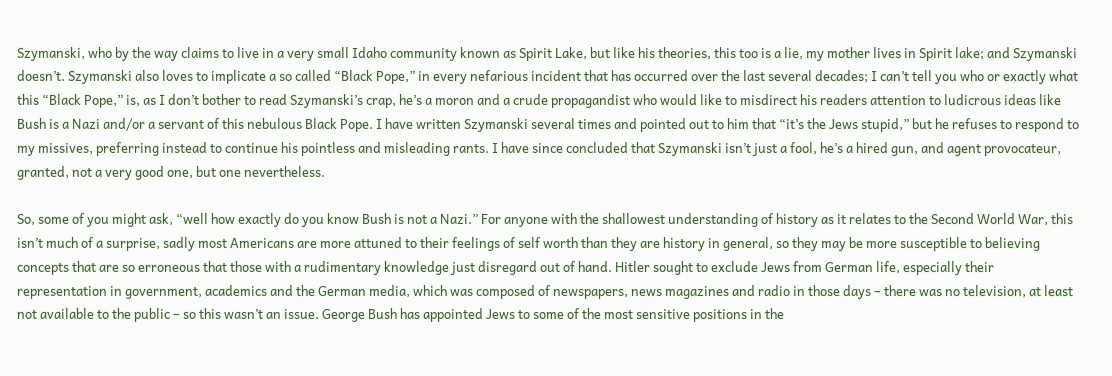Szymanski, who by the way claims to live in a very small Idaho community known as Spirit Lake, but like his theories, this too is a lie, my mother lives in Spirit lake; and Szymanski doesn’t. Szymanski also loves to implicate a so called “Black Pope,” in every nefarious incident that has occurred over the last several decades; I can’t tell you who or exactly what this “Black Pope,” is, as I don’t bother to read Szymanski’s crap, he’s a moron and a crude propagandist who would like to misdirect his readers attention to ludicrous ideas like Bush is a Nazi and/or a servant of this nebulous Black Pope. I have written Szymanski several times and pointed out to him that “it’s the Jews stupid,” but he refuses to respond to my missives, preferring instead to continue his pointless and misleading rants. I have since concluded that Szymanski isn’t just a fool, he’s a hired gun, and agent provocateur, granted, not a very good one, but one nevertheless.

So, some of you might ask, “well how exactly do you know Bush is not a Nazi.” For anyone with the shallowest understanding of history as it relates to the Second World War, this isn’t much of a surprise, sadly most Americans are more attuned to their feelings of self worth than they are history in general, so they may be more susceptible to believing concepts that are so erroneous that those with a rudimentary knowledge just disregard out of hand. Hitler sought to exclude Jews from German life, especially their representation in government, academics and the German media, which was composed of newspapers, news magazines and radio in those days – there was no television, at least not available to the public – so this wasn’t an issue. George Bush has appointed Jews to some of the most sensitive positions in the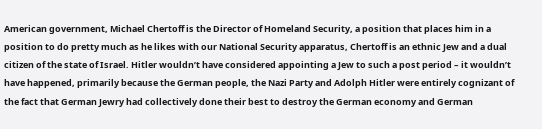American government, Michael Chertoff is the Director of Homeland Security, a position that places him in a position to do pretty much as he likes with our National Security apparatus, Chertoff is an ethnic Jew and a dual citizen of the state of Israel. Hitler wouldn’t have considered appointing a Jew to such a post period – it wouldn’t have happened, primarily because the German people, the Nazi Party and Adolph Hitler were entirely cognizant of the fact that German Jewry had collectively done their best to destroy the German economy and German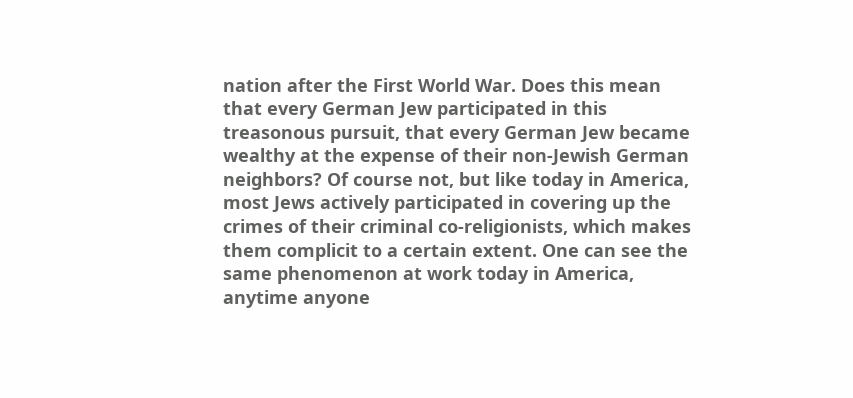nation after the First World War. Does this mean that every German Jew participated in this treasonous pursuit, that every German Jew became wealthy at the expense of their non-Jewish German neighbors? Of course not, but like today in America, most Jews actively participated in covering up the crimes of their criminal co-religionists, which makes them complicit to a certain extent. One can see the same phenomenon at work today in America, anytime anyone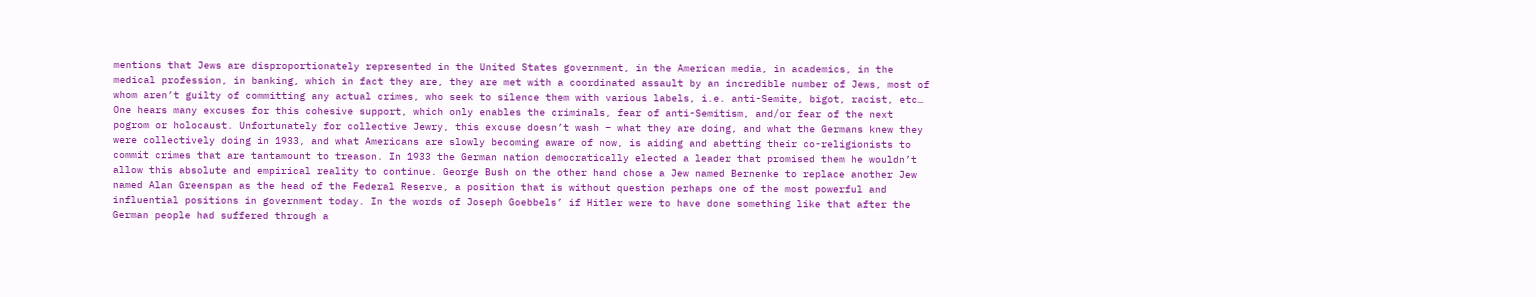mentions that Jews are disproportionately represented in the United States government, in the American media, in academics, in the medical profession, in banking, which in fact they are, they are met with a coordinated assault by an incredible number of Jews, most of whom aren’t guilty of committing any actual crimes, who seek to silence them with various labels, i.e. anti-Semite, bigot, racist, etc… One hears many excuses for this cohesive support, which only enables the criminals, fear of anti-Semitism, and/or fear of the next pogrom or holocaust. Unfortunately for collective Jewry, this excuse doesn’t wash – what they are doing, and what the Germans knew they were collectively doing in 1933, and what Americans are slowly becoming aware of now, is aiding and abetting their co-religionists to commit crimes that are tantamount to treason. In 1933 the German nation democratically elected a leader that promised them he wouldn’t allow this absolute and empirical reality to continue. George Bush on the other hand chose a Jew named Bernenke to replace another Jew named Alan Greenspan as the head of the Federal Reserve, a position that is without question perhaps one of the most powerful and influential positions in government today. In the words of Joseph Goebbels’ if Hitler were to have done something like that after the German people had suffered through a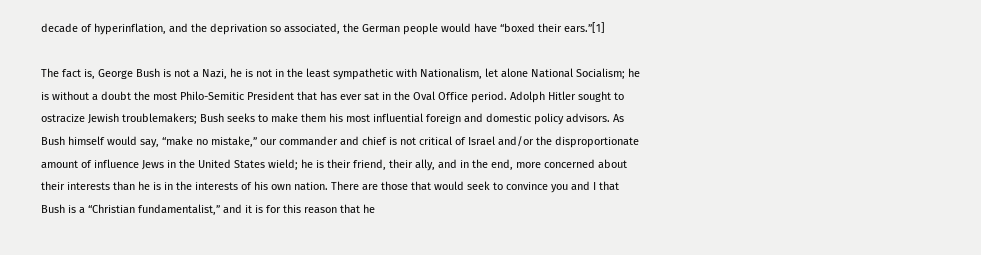decade of hyperinflation, and the deprivation so associated, the German people would have “boxed their ears.”[1]

The fact is, George Bush is not a Nazi, he is not in the least sympathetic with Nationalism, let alone National Socialism; he is without a doubt the most Philo-Semitic President that has ever sat in the Oval Office period. Adolph Hitler sought to ostracize Jewish troublemakers; Bush seeks to make them his most influential foreign and domestic policy advisors. As Bush himself would say, “make no mistake,” our commander and chief is not critical of Israel and/or the disproportionate amount of influence Jews in the United States wield; he is their friend, their ally, and in the end, more concerned about their interests than he is in the interests of his own nation. There are those that would seek to convince you and I that Bush is a “Christian fundamentalist,” and it is for this reason that he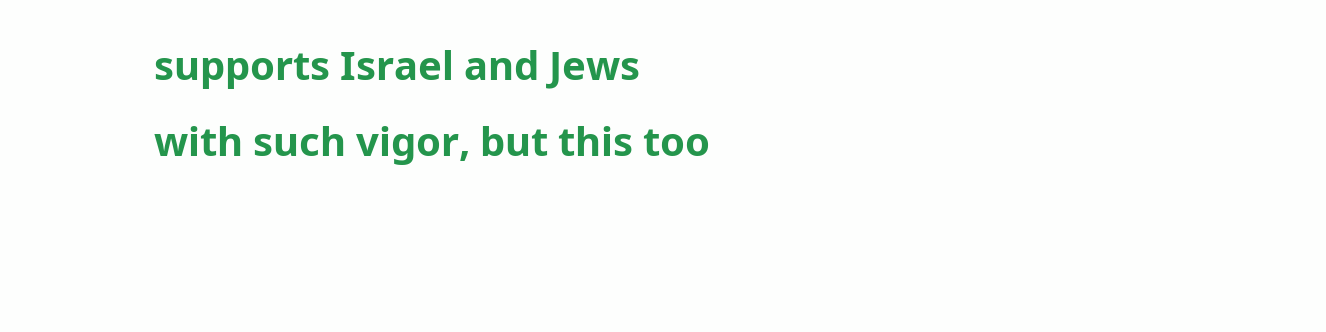supports Israel and Jews with such vigor, but this too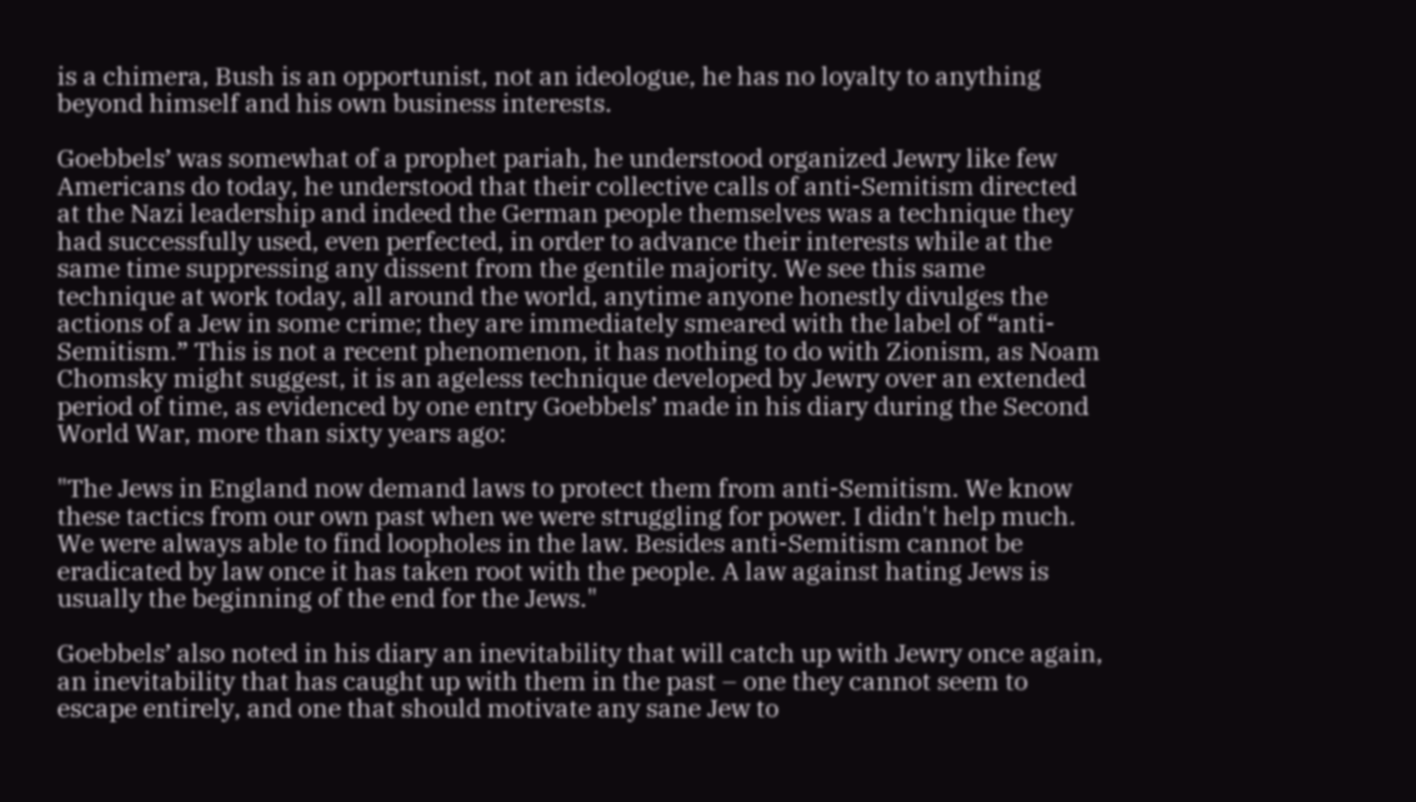is a chimera, Bush is an opportunist, not an ideologue, he has no loyalty to anything beyond himself and his own business interests.

Goebbels’ was somewhat of a prophet pariah, he understood organized Jewry like few Americans do today, he understood that their collective calls of anti-Semitism directed at the Nazi leadership and indeed the German people themselves was a technique they had successfully used, even perfected, in order to advance their interests while at the same time suppressing any dissent from the gentile majority. We see this same technique at work today, all around the world, anytime anyone honestly divulges the actions of a Jew in some crime; they are immediately smeared with the label of “anti-Semitism.” This is not a recent phenomenon, it has nothing to do with Zionism, as Noam Chomsky might suggest, it is an ageless technique developed by Jewry over an extended period of time, as evidenced by one entry Goebbels’ made in his diary during the Second World War, more than sixty years ago:

"The Jews in England now demand laws to protect them from anti-Semitism. We know these tactics from our own past when we were struggling for power. I didn't help much. We were always able to find loopholes in the law. Besides anti-Semitism cannot be eradicated by law once it has taken root with the people. A law against hating Jews is usually the beginning of the end for the Jews."

Goebbels’ also noted in his diary an inevitability that will catch up with Jewry once again, an inevitability that has caught up with them in the past – one they cannot seem to escape entirely, and one that should motivate any sane Jew to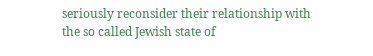seriously reconsider their relationship with the so called Jewish state of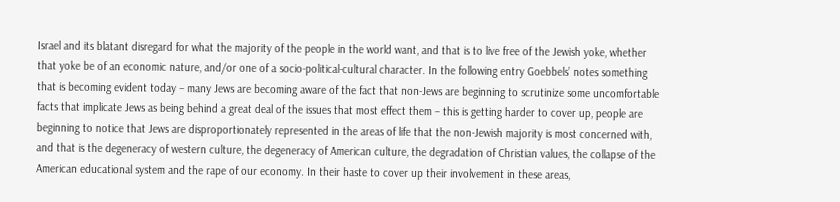Israel and its blatant disregard for what the majority of the people in the world want, and that is to live free of the Jewish yoke, whether that yoke be of an economic nature, and/or one of a socio-political-cultural character. In the following entry Goebbels’ notes something that is becoming evident today – many Jews are becoming aware of the fact that non-Jews are beginning to scrutinize some uncomfortable facts that implicate Jews as being behind a great deal of the issues that most effect them – this is getting harder to cover up, people are beginning to notice that Jews are disproportionately represented in the areas of life that the non-Jewish majority is most concerned with, and that is the degeneracy of western culture, the degeneracy of American culture, the degradation of Christian values, the collapse of the American educational system and the rape of our economy. In their haste to cover up their involvement in these areas,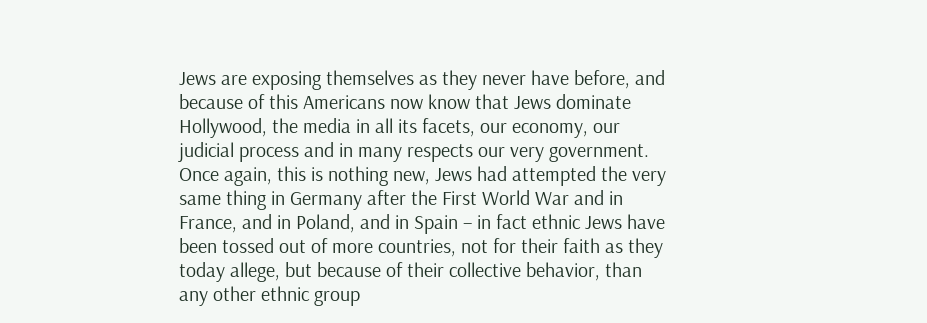Jews are exposing themselves as they never have before, and because of this Americans now know that Jews dominate Hollywood, the media in all its facets, our economy, our judicial process and in many respects our very government. Once again, this is nothing new, Jews had attempted the very same thing in Germany after the First World War and in France, and in Poland, and in Spain – in fact ethnic Jews have been tossed out of more countries, not for their faith as they today allege, but because of their collective behavior, than any other ethnic group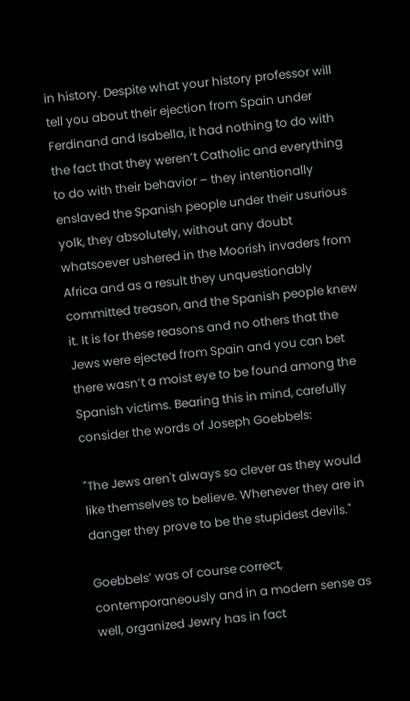in history. Despite what your history professor will tell you about their ejection from Spain under Ferdinand and Isabella, it had nothing to do with the fact that they weren’t Catholic and everything to do with their behavior – they intentionally enslaved the Spanish people under their usurious yolk, they absolutely, without any doubt whatsoever ushered in the Moorish invaders from Africa and as a result they unquestionably committed treason, and the Spanish people knew it. It is for these reasons and no others that the Jews were ejected from Spain and you can bet there wasn’t a moist eye to be found among the Spanish victims. Bearing this in mind, carefully consider the words of Joseph Goebbels:

"The Jews aren't always so clever as they would like themselves to believe. Whenever they are in danger they prove to be the stupidest devils."

Goebbels’ was of course correct, contemporaneously and in a modern sense as well, organized Jewry has in fact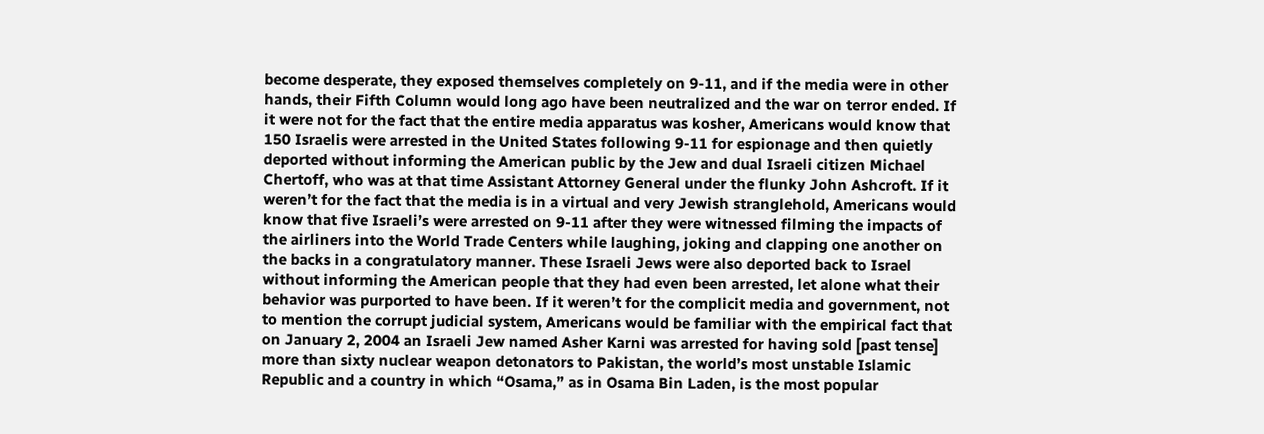become desperate, they exposed themselves completely on 9-11, and if the media were in other hands, their Fifth Column would long ago have been neutralized and the war on terror ended. If it were not for the fact that the entire media apparatus was kosher, Americans would know that 150 Israelis were arrested in the United States following 9-11 for espionage and then quietly deported without informing the American public by the Jew and dual Israeli citizen Michael Chertoff, who was at that time Assistant Attorney General under the flunky John Ashcroft. If it weren’t for the fact that the media is in a virtual and very Jewish stranglehold, Americans would know that five Israeli’s were arrested on 9-11 after they were witnessed filming the impacts of the airliners into the World Trade Centers while laughing, joking and clapping one another on the backs in a congratulatory manner. These Israeli Jews were also deported back to Israel without informing the American people that they had even been arrested, let alone what their behavior was purported to have been. If it weren’t for the complicit media and government, not to mention the corrupt judicial system, Americans would be familiar with the empirical fact that on January 2, 2004 an Israeli Jew named Asher Karni was arrested for having sold [past tense] more than sixty nuclear weapon detonators to Pakistan, the world’s most unstable Islamic Republic and a country in which “Osama,” as in Osama Bin Laden, is the most popular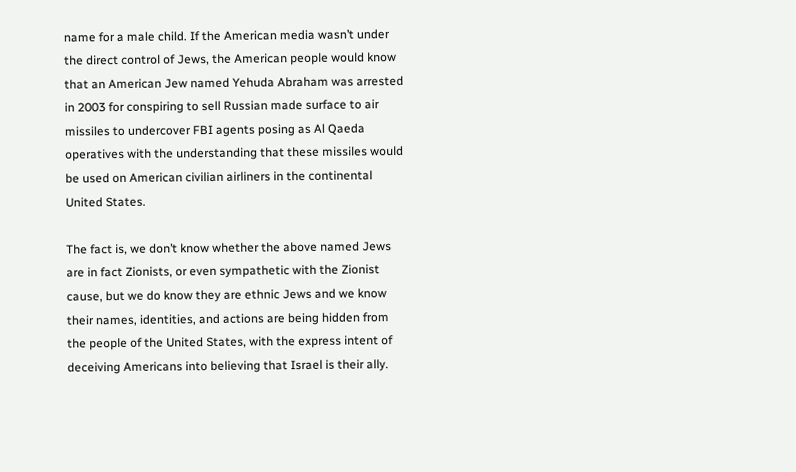name for a male child. If the American media wasn’t under the direct control of Jews, the American people would know that an American Jew named Yehuda Abraham was arrested in 2003 for conspiring to sell Russian made surface to air missiles to undercover FBI agents posing as Al Qaeda operatives with the understanding that these missiles would be used on American civilian airliners in the continental United States.

The fact is, we don’t know whether the above named Jews are in fact Zionists, or even sympathetic with the Zionist cause, but we do know they are ethnic Jews and we know their names, identities, and actions are being hidden from the people of the United States, with the express intent of deceiving Americans into believing that Israel is their ally.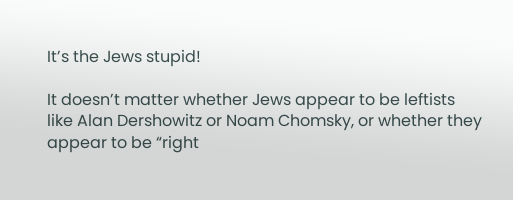It’s the Jews stupid!

It doesn’t matter whether Jews appear to be leftists like Alan Dershowitz or Noam Chomsky, or whether they appear to be “right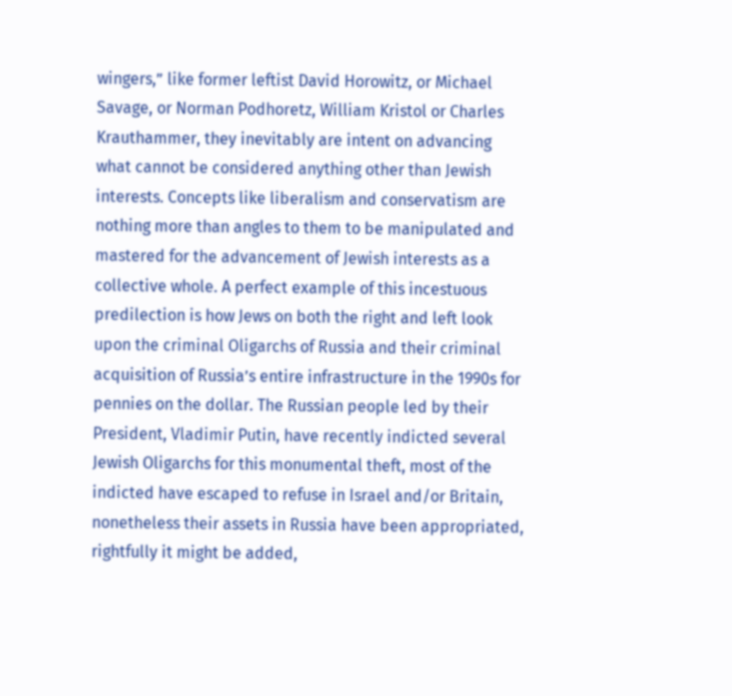wingers,” like former leftist David Horowitz, or Michael Savage, or Norman Podhoretz, William Kristol or Charles Krauthammer, they inevitably are intent on advancing what cannot be considered anything other than Jewish interests. Concepts like liberalism and conservatism are nothing more than angles to them to be manipulated and mastered for the advancement of Jewish interests as a collective whole. A perfect example of this incestuous predilection is how Jews on both the right and left look upon the criminal Oligarchs of Russia and their criminal acquisition of Russia’s entire infrastructure in the 1990s for pennies on the dollar. The Russian people led by their President, Vladimir Putin, have recently indicted several Jewish Oligarchs for this monumental theft, most of the indicted have escaped to refuse in Israel and/or Britain, nonetheless their assets in Russia have been appropriated, rightfully it might be added,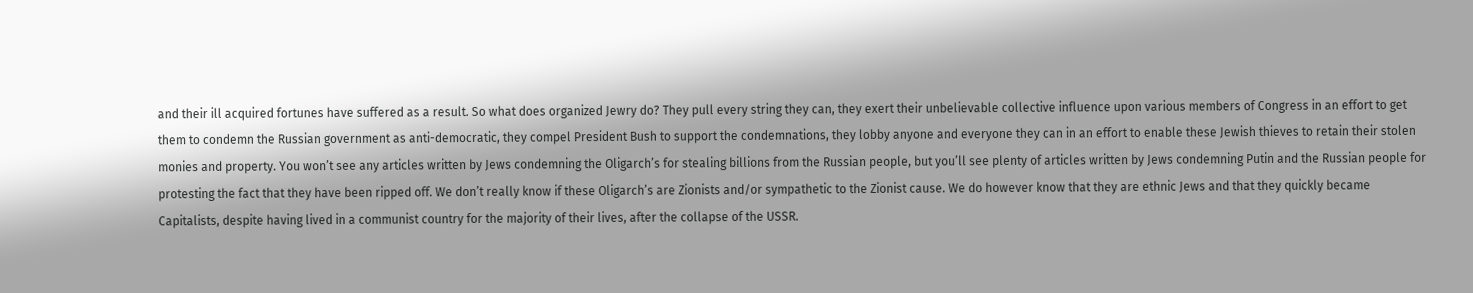and their ill acquired fortunes have suffered as a result. So what does organized Jewry do? They pull every string they can, they exert their unbelievable collective influence upon various members of Congress in an effort to get them to condemn the Russian government as anti-democratic, they compel President Bush to support the condemnations, they lobby anyone and everyone they can in an effort to enable these Jewish thieves to retain their stolen monies and property. You won’t see any articles written by Jews condemning the Oligarch’s for stealing billions from the Russian people, but you’ll see plenty of articles written by Jews condemning Putin and the Russian people for protesting the fact that they have been ripped off. We don’t really know if these Oligarch’s are Zionists and/or sympathetic to the Zionist cause. We do however know that they are ethnic Jews and that they quickly became Capitalists, despite having lived in a communist country for the majority of their lives, after the collapse of the USSR.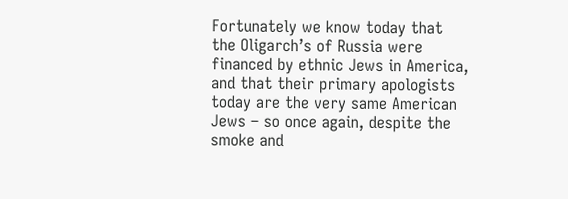Fortunately we know today that the Oligarch’s of Russia were financed by ethnic Jews in America, and that their primary apologists today are the very same American Jews – so once again, despite the smoke and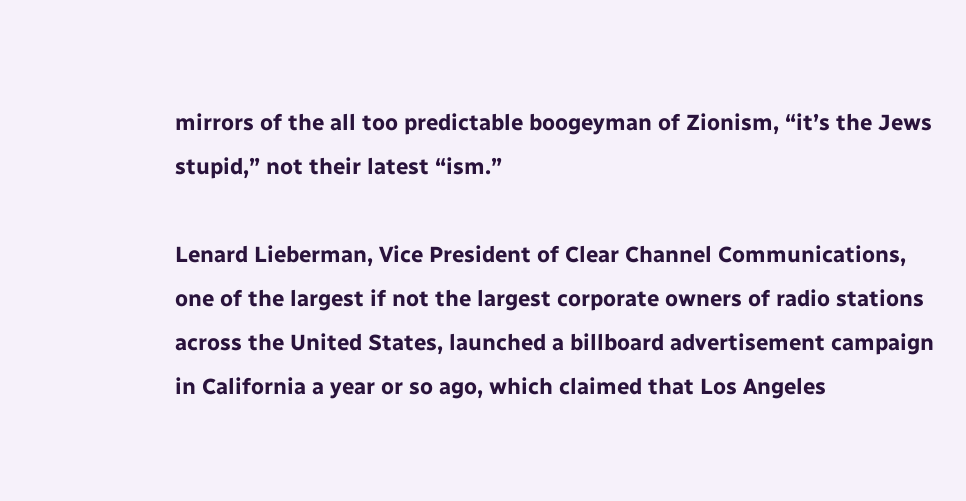mirrors of the all too predictable boogeyman of Zionism, “it’s the Jews stupid,” not their latest “ism.”

Lenard Lieberman, Vice President of Clear Channel Communications, one of the largest if not the largest corporate owners of radio stations across the United States, launched a billboard advertisement campaign in California a year or so ago, which claimed that Los Angeles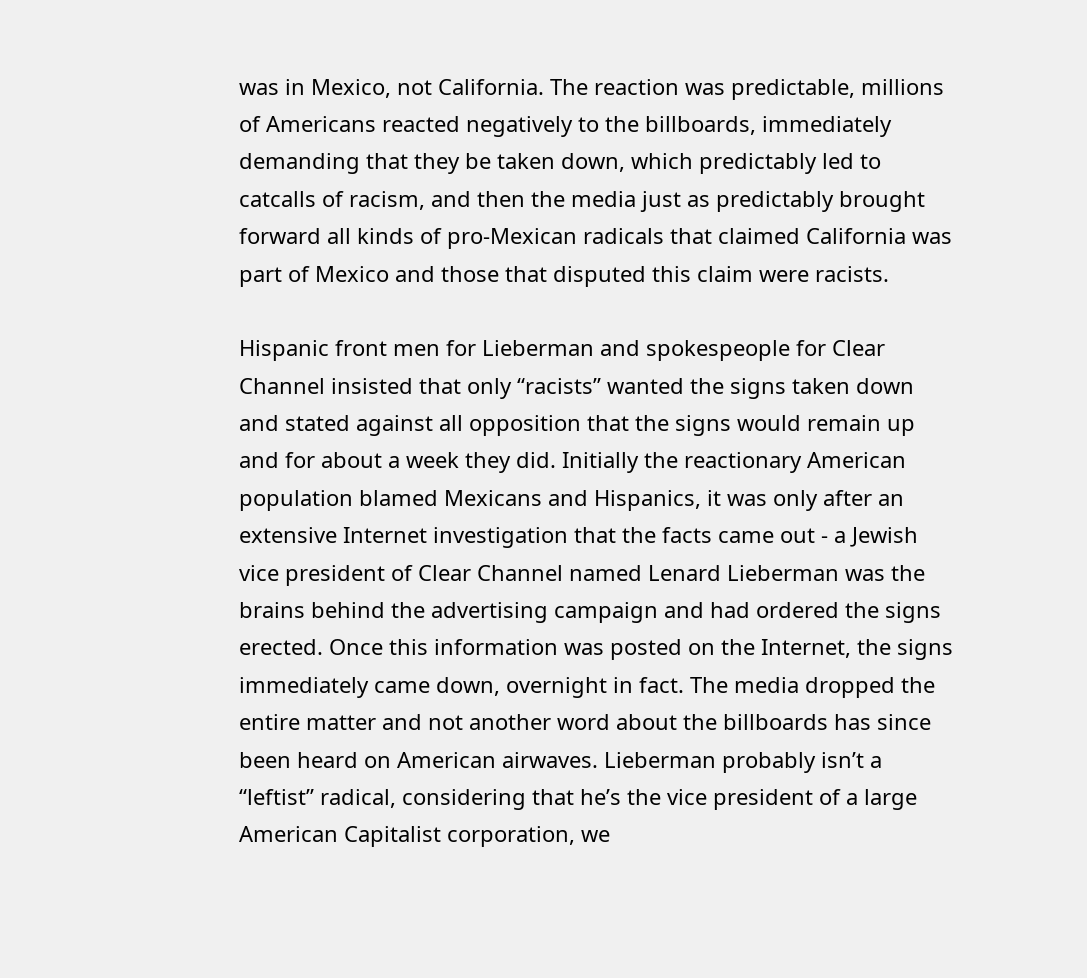was in Mexico, not California. The reaction was predictable, millions of Americans reacted negatively to the billboards, immediately demanding that they be taken down, which predictably led to catcalls of racism, and then the media just as predictably brought forward all kinds of pro-Mexican radicals that claimed California was part of Mexico and those that disputed this claim were racists.

Hispanic front men for Lieberman and spokespeople for Clear Channel insisted that only “racists” wanted the signs taken down and stated against all opposition that the signs would remain up and for about a week they did. Initially the reactionary American population blamed Mexicans and Hispanics, it was only after an extensive Internet investigation that the facts came out - a Jewish vice president of Clear Channel named Lenard Lieberman was the brains behind the advertising campaign and had ordered the signs erected. Once this information was posted on the Internet, the signs immediately came down, overnight in fact. The media dropped the entire matter and not another word about the billboards has since been heard on American airwaves. Lieberman probably isn’t a “leftist” radical, considering that he’s the vice president of a large American Capitalist corporation, we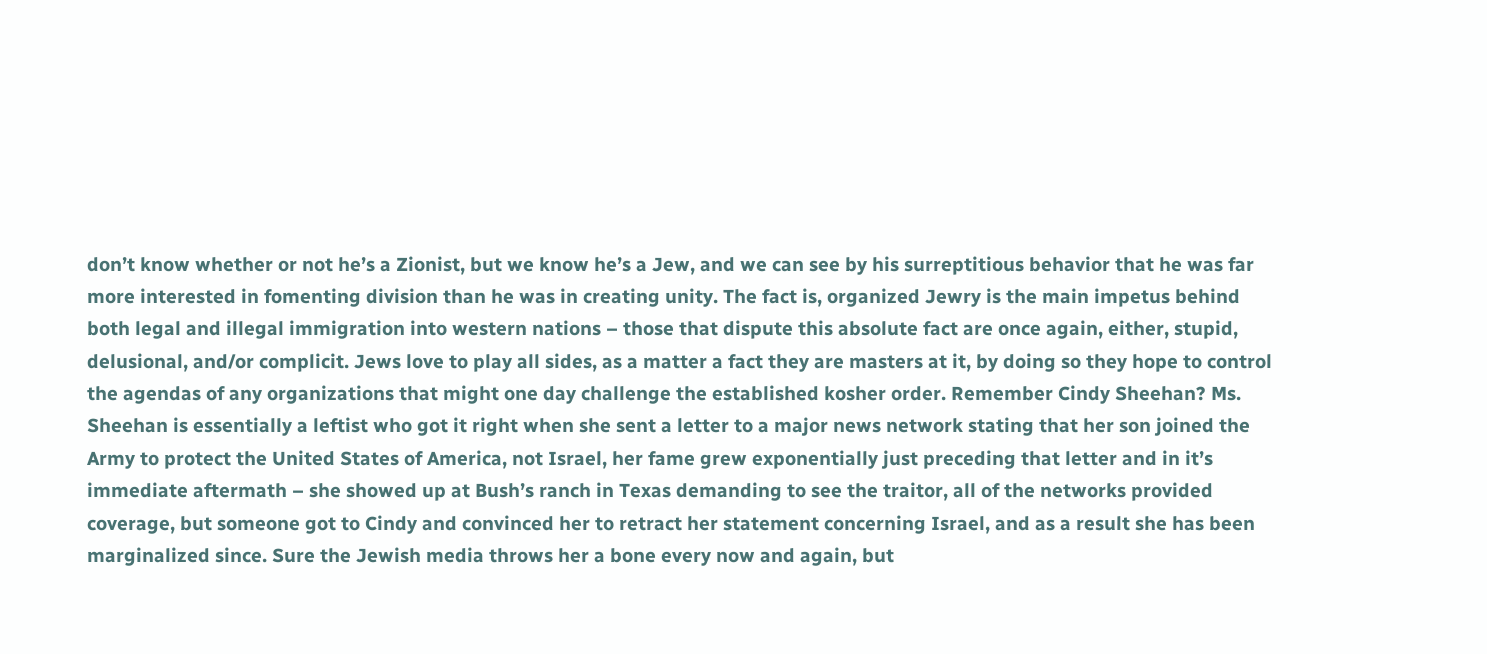don’t know whether or not he’s a Zionist, but we know he’s a Jew, and we can see by his surreptitious behavior that he was far more interested in fomenting division than he was in creating unity. The fact is, organized Jewry is the main impetus behind both legal and illegal immigration into western nations – those that dispute this absolute fact are once again, either, stupid, delusional, and/or complicit. Jews love to play all sides, as a matter a fact they are masters at it, by doing so they hope to control the agendas of any organizations that might one day challenge the established kosher order. Remember Cindy Sheehan? Ms. Sheehan is essentially a leftist who got it right when she sent a letter to a major news network stating that her son joined the Army to protect the United States of America, not Israel, her fame grew exponentially just preceding that letter and in it’s immediate aftermath – she showed up at Bush’s ranch in Texas demanding to see the traitor, all of the networks provided coverage, but someone got to Cindy and convinced her to retract her statement concerning Israel, and as a result she has been marginalized since. Sure the Jewish media throws her a bone every now and again, but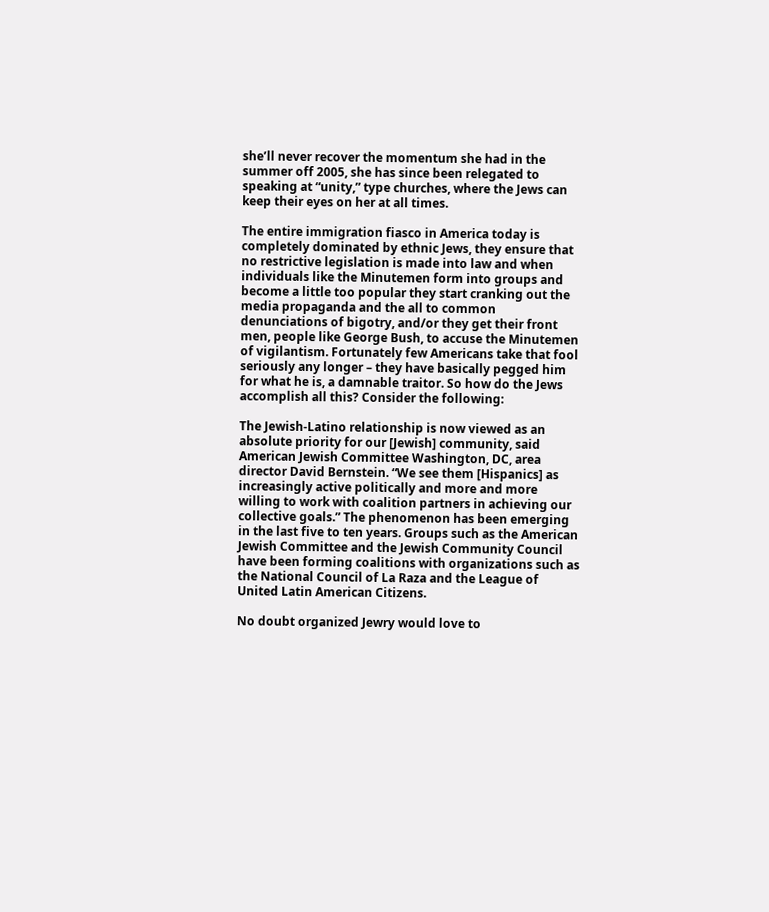she’ll never recover the momentum she had in the summer off 2005, she has since been relegated to speaking at “unity,” type churches, where the Jews can keep their eyes on her at all times.

The entire immigration fiasco in America today is completely dominated by ethnic Jews, they ensure that no restrictive legislation is made into law and when individuals like the Minutemen form into groups and become a little too popular they start cranking out the media propaganda and the all to common denunciations of bigotry, and/or they get their front men, people like George Bush, to accuse the Minutemen of vigilantism. Fortunately few Americans take that fool seriously any longer – they have basically pegged him for what he is, a damnable traitor. So how do the Jews accomplish all this? Consider the following:

The Jewish-Latino relationship is now viewed as an absolute priority for our [Jewish] community, said American Jewish Committee Washington, DC, area director David Bernstein. “We see them [Hispanics] as increasingly active politically and more and more willing to work with coalition partners in achieving our collective goals.” The phenomenon has been emerging in the last five to ten years. Groups such as the American Jewish Committee and the Jewish Community Council have been forming coalitions with organizations such as the National Council of La Raza and the League of United Latin American Citizens.

No doubt organized Jewry would love to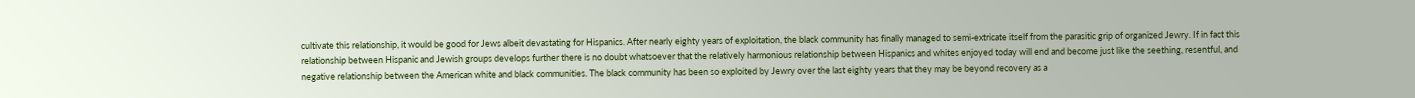cultivate this relationship, it would be good for Jews albeit devastating for Hispanics. After nearly eighty years of exploitation, the black community has finally managed to semi-extricate itself from the parasitic grip of organized Jewry. If in fact this relationship between Hispanic and Jewish groups develops further there is no doubt whatsoever that the relatively harmonious relationship between Hispanics and whites enjoyed today will end and become just like the seething, resentful, and negative relationship between the American white and black communities. The black community has been so exploited by Jewry over the last eighty years that they may be beyond recovery as a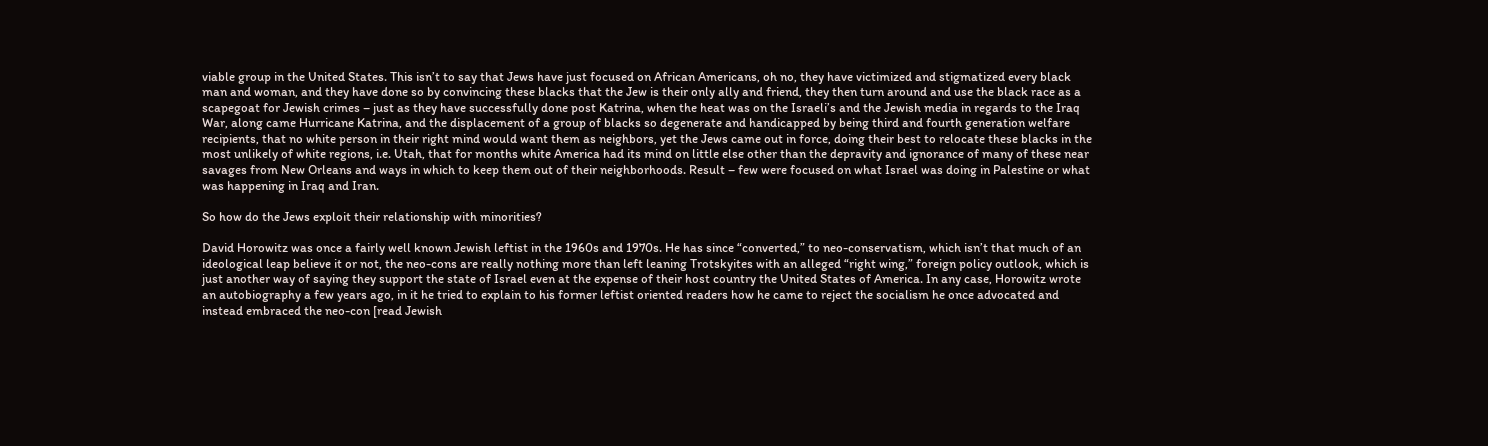viable group in the United States. This isn’t to say that Jews have just focused on African Americans, oh no, they have victimized and stigmatized every black man and woman, and they have done so by convincing these blacks that the Jew is their only ally and friend, they then turn around and use the black race as a scapegoat for Jewish crimes – just as they have successfully done post Katrina, when the heat was on the Israeli’s and the Jewish media in regards to the Iraq War, along came Hurricane Katrina, and the displacement of a group of blacks so degenerate and handicapped by being third and fourth generation welfare recipients, that no white person in their right mind would want them as neighbors, yet the Jews came out in force, doing their best to relocate these blacks in the most unlikely of white regions, i.e. Utah, that for months white America had its mind on little else other than the depravity and ignorance of many of these near savages from New Orleans and ways in which to keep them out of their neighborhoods. Result – few were focused on what Israel was doing in Palestine or what was happening in Iraq and Iran.

So how do the Jews exploit their relationship with minorities?

David Horowitz was once a fairly well known Jewish leftist in the 1960s and 1970s. He has since “converted,” to neo-conservatism, which isn’t that much of an ideological leap believe it or not, the neo-cons are really nothing more than left leaning Trotskyites with an alleged “right wing,” foreign policy outlook, which is just another way of saying they support the state of Israel even at the expense of their host country the United States of America. In any case, Horowitz wrote an autobiography a few years ago, in it he tried to explain to his former leftist oriented readers how he came to reject the socialism he once advocated and instead embraced the neo-con [read Jewish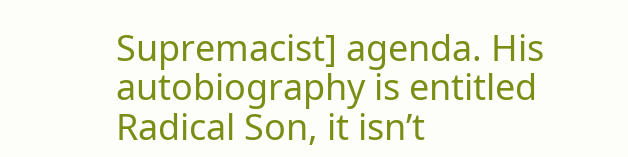Supremacist] agenda. His autobiography is entitled Radical Son, it isn’t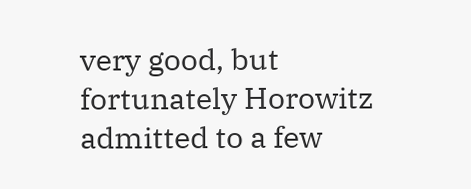very good, but fortunately Horowitz admitted to a few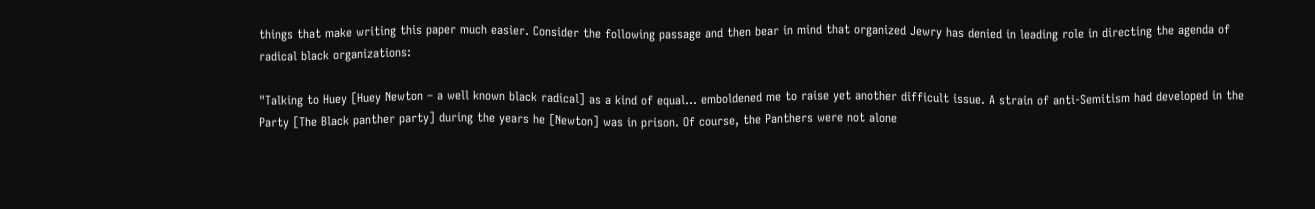things that make writing this paper much easier. Consider the following passage and then bear in mind that organized Jewry has denied in leading role in directing the agenda of radical black organizations:

"Talking to Huey [Huey Newton – a well known black radical] as a kind of equal… emboldened me to raise yet another difficult issue. A strain of anti-Semitism had developed in the Party [The Black panther party] during the years he [Newton] was in prison. Of course, the Panthers were not alone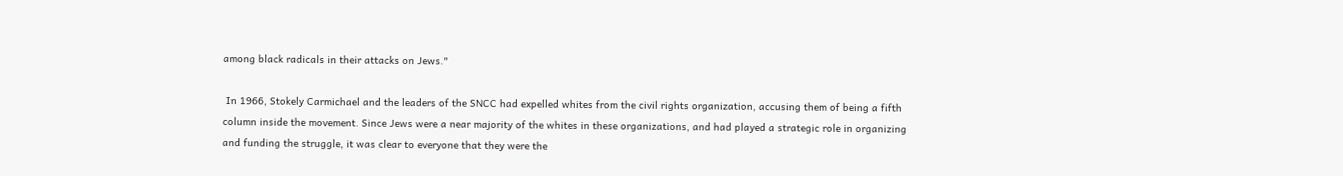among black radicals in their attacks on Jews."

 In 1966, Stokely Carmichael and the leaders of the SNCC had expelled whites from the civil rights organization, accusing them of being a fifth column inside the movement. Since Jews were a near majority of the whites in these organizations, and had played a strategic role in organizing and funding the struggle, it was clear to everyone that they were the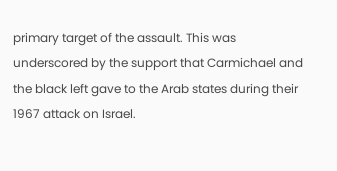primary target of the assault. This was underscored by the support that Carmichael and the black left gave to the Arab states during their 1967 attack on Israel.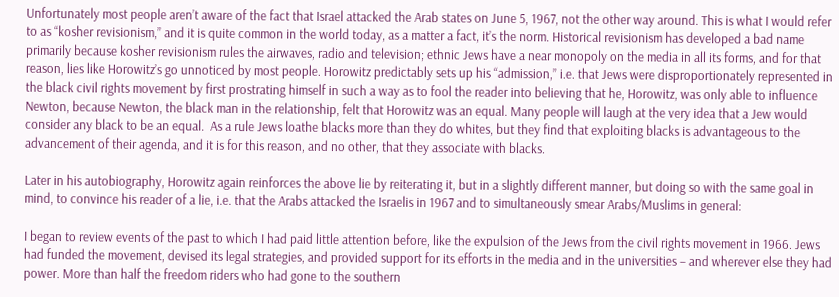Unfortunately most people aren’t aware of the fact that Israel attacked the Arab states on June 5, 1967, not the other way around. This is what I would refer to as “kosher revisionism,” and it is quite common in the world today, as a matter a fact, it’s the norm. Historical revisionism has developed a bad name primarily because kosher revisionism rules the airwaves, radio and television; ethnic Jews have a near monopoly on the media in all its forms, and for that reason, lies like Horowitz’s go unnoticed by most people. Horowitz predictably sets up his “admission,” i.e. that Jews were disproportionately represented in the black civil rights movement by first prostrating himself in such a way as to fool the reader into believing that he, Horowitz, was only able to influence Newton, because Newton, the black man in the relationship, felt that Horowitz was an equal. Many people will laugh at the very idea that a Jew would consider any black to be an equal.  As a rule Jews loathe blacks more than they do whites, but they find that exploiting blacks is advantageous to the advancement of their agenda, and it is for this reason, and no other, that they associate with blacks.

Later in his autobiography, Horowitz again reinforces the above lie by reiterating it, but in a slightly different manner, but doing so with the same goal in mind, to convince his reader of a lie, i.e. that the Arabs attacked the Israelis in 1967 and to simultaneously smear Arabs/Muslims in general:

I began to review events of the past to which I had paid little attention before, like the expulsion of the Jews from the civil rights movement in 1966. Jews had funded the movement, devised its legal strategies, and provided support for its efforts in the media and in the universities – and wherever else they had power. More than half the freedom riders who had gone to the southern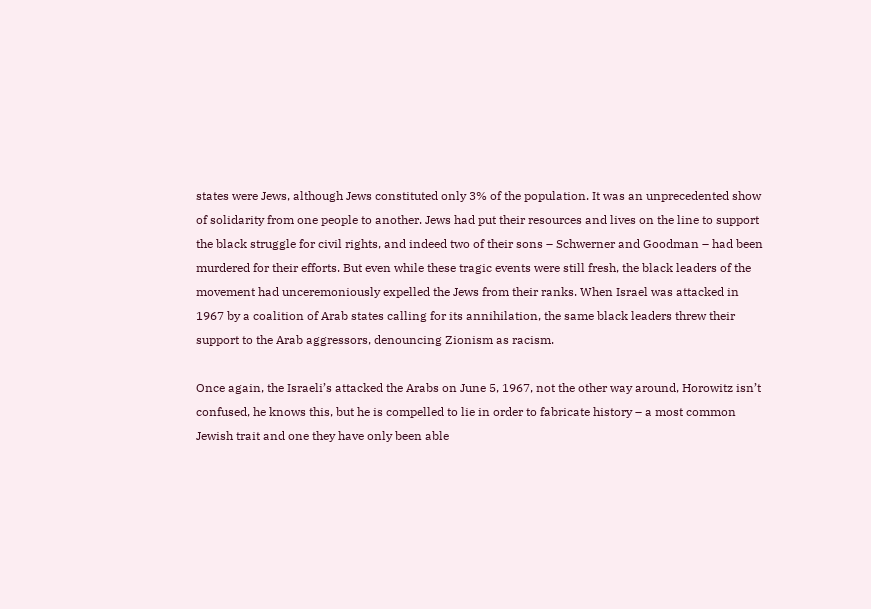states were Jews, although Jews constituted only 3% of the population. It was an unprecedented show of solidarity from one people to another. Jews had put their resources and lives on the line to support the black struggle for civil rights, and indeed two of their sons – Schwerner and Goodman – had been murdered for their efforts. But even while these tragic events were still fresh, the black leaders of the movement had unceremoniously expelled the Jews from their ranks. When Israel was attacked in 1967 by a coalition of Arab states calling for its annihilation, the same black leaders threw their support to the Arab aggressors, denouncing Zionism as racism.

Once again, the Israeli’s attacked the Arabs on June 5, 1967, not the other way around, Horowitz isn’t confused, he knows this, but he is compelled to lie in order to fabricate history – a most common Jewish trait and one they have only been able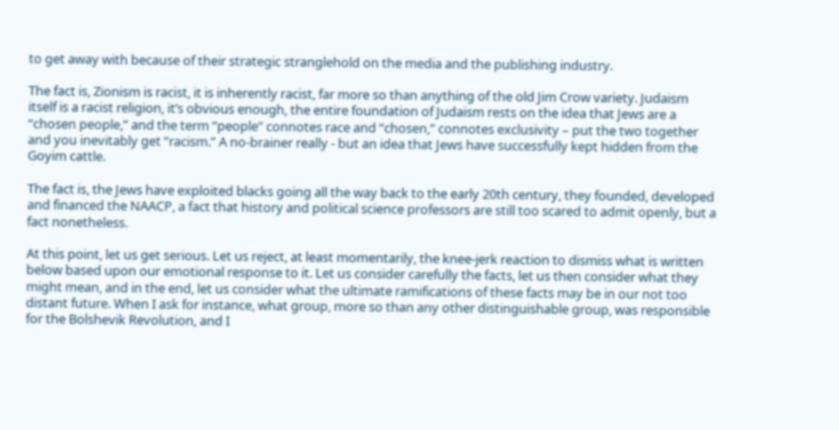to get away with because of their strategic stranglehold on the media and the publishing industry.

The fact is, Zionism is racist, it is inherently racist, far more so than anything of the old Jim Crow variety. Judaism itself is a racist religion, it’s obvious enough, the entire foundation of Judaism rests on the idea that Jews are a “chosen people,” and the term “people” connotes race and “chosen,” connotes exclusivity – put the two together and you inevitably get “racism.” A no-brainer really - but an idea that Jews have successfully kept hidden from the Goyim cattle.

The fact is, the Jews have exploited blacks going all the way back to the early 20th century, they founded, developed and financed the NAACP, a fact that history and political science professors are still too scared to admit openly, but a fact nonetheless.

At this point, let us get serious. Let us reject, at least momentarily, the knee-jerk reaction to dismiss what is written below based upon our emotional response to it. Let us consider carefully the facts, let us then consider what they might mean, and in the end, let us consider what the ultimate ramifications of these facts may be in our not too distant future. When I ask for instance, what group, more so than any other distinguishable group, was responsible for the Bolshevik Revolution, and I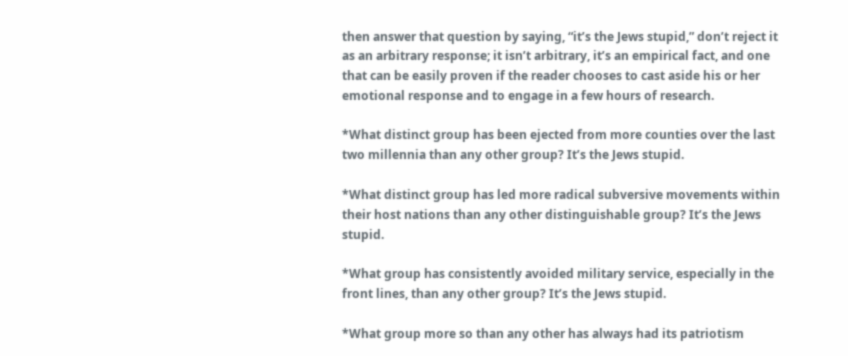then answer that question by saying, “it’s the Jews stupid,” don’t reject it as an arbitrary response; it isn’t arbitrary, it’s an empirical fact, and one that can be easily proven if the reader chooses to cast aside his or her emotional response and to engage in a few hours of research.

*What distinct group has been ejected from more counties over the last two millennia than any other group? It’s the Jews stupid.

*What distinct group has led more radical subversive movements within their host nations than any other distinguishable group? It’s the Jews stupid.

*What group has consistently avoided military service, especially in the front lines, than any other group? It’s the Jews stupid.

*What group more so than any other has always had its patriotism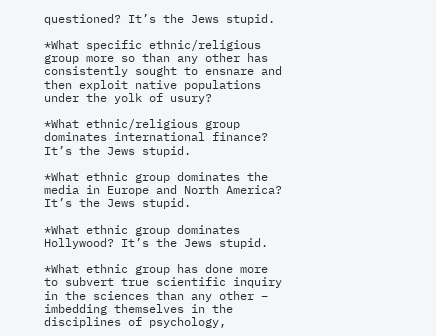questioned? It’s the Jews stupid.

*What specific ethnic/religious group more so than any other has consistently sought to ensnare and then exploit native populations under the yolk of usury?

*What ethnic/religious group dominates international finance? It’s the Jews stupid.

*What ethnic group dominates the media in Europe and North America? It’s the Jews stupid.

*What ethnic group dominates Hollywood? It’s the Jews stupid.

*What ethnic group has done more to subvert true scientific inquiry in the sciences than any other – imbedding themselves in the disciplines of psychology,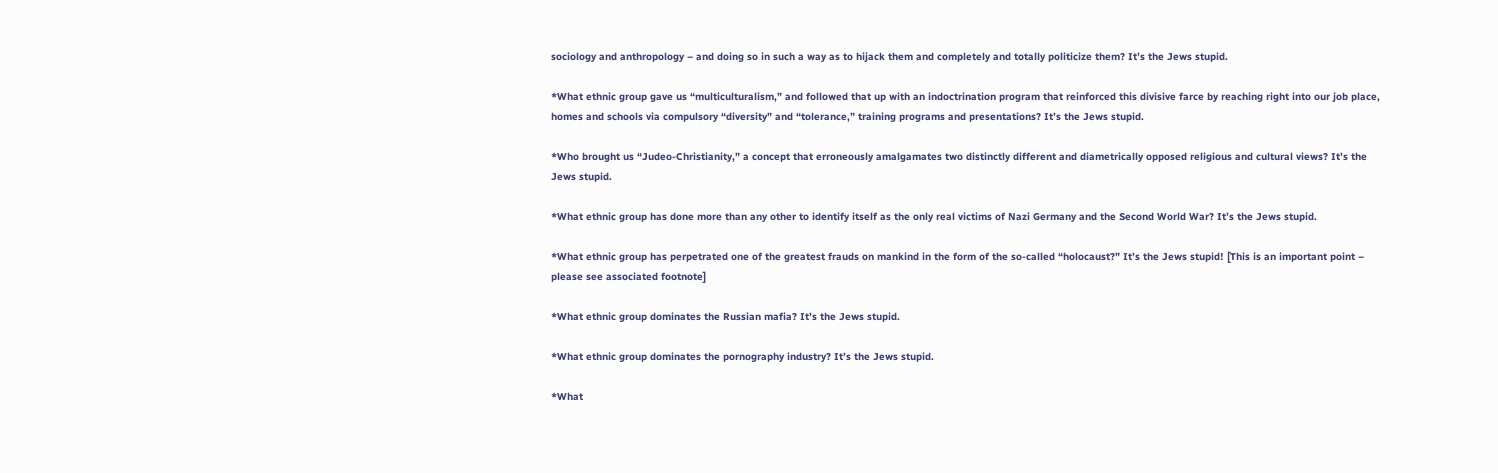sociology and anthropology – and doing so in such a way as to hijack them and completely and totally politicize them? It’s the Jews stupid.

*What ethnic group gave us “multiculturalism,” and followed that up with an indoctrination program that reinforced this divisive farce by reaching right into our job place, homes and schools via compulsory “diversity” and “tolerance,” training programs and presentations? It’s the Jews stupid.

*Who brought us “Judeo-Christianity,” a concept that erroneously amalgamates two distinctly different and diametrically opposed religious and cultural views? It’s the Jews stupid.

*What ethnic group has done more than any other to identify itself as the only real victims of Nazi Germany and the Second World War? It’s the Jews stupid.

*What ethnic group has perpetrated one of the greatest frauds on mankind in the form of the so-called “holocaust?” It’s the Jews stupid! [This is an important point – please see associated footnote]

*What ethnic group dominates the Russian mafia? It’s the Jews stupid.

*What ethnic group dominates the pornography industry? It’s the Jews stupid.

*What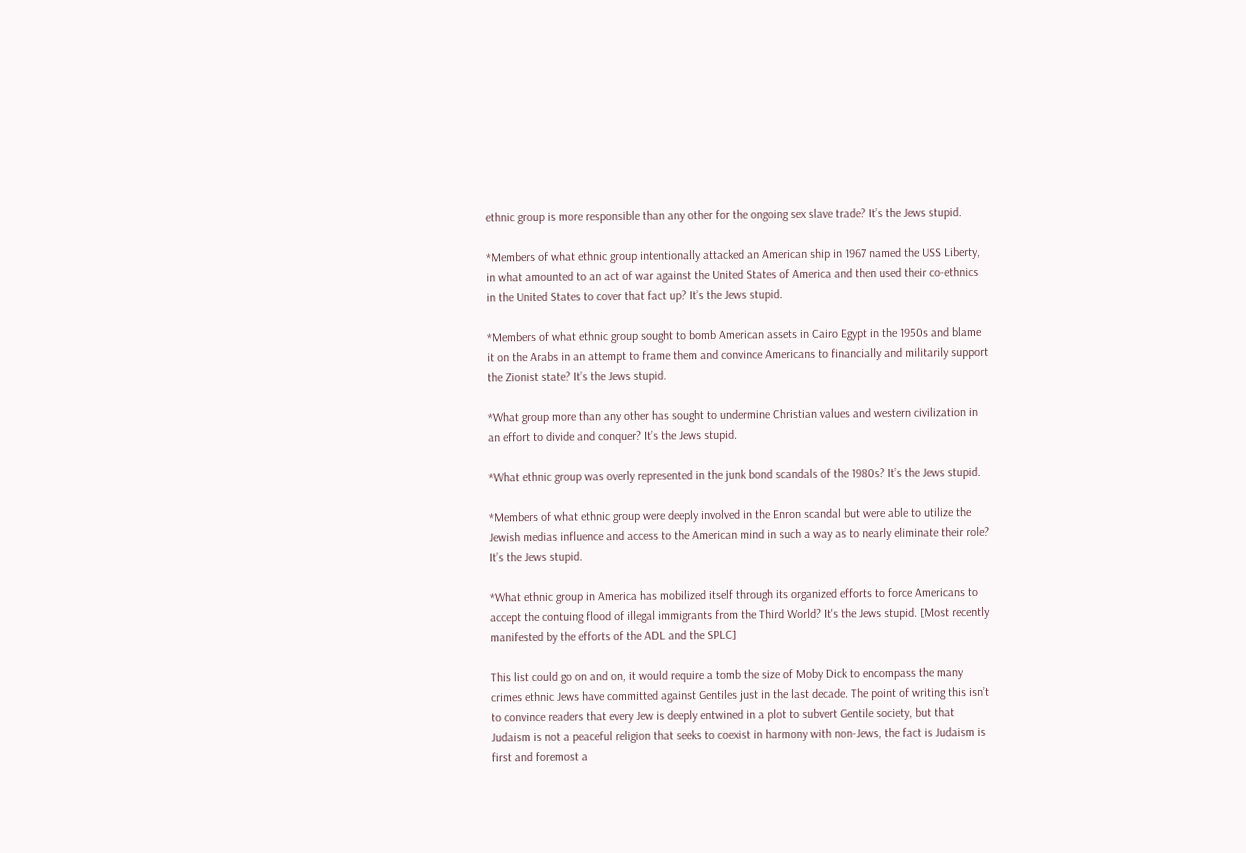ethnic group is more responsible than any other for the ongoing sex slave trade? It’s the Jews stupid.

*Members of what ethnic group intentionally attacked an American ship in 1967 named the USS Liberty, in what amounted to an act of war against the United States of America and then used their co-ethnics in the United States to cover that fact up? It’s the Jews stupid.

*Members of what ethnic group sought to bomb American assets in Cairo Egypt in the 1950s and blame it on the Arabs in an attempt to frame them and convince Americans to financially and militarily support the Zionist state? It’s the Jews stupid.

*What group more than any other has sought to undermine Christian values and western civilization in an effort to divide and conquer? It’s the Jews stupid.

*What ethnic group was overly represented in the junk bond scandals of the 1980s? It’s the Jews stupid.

*Members of what ethnic group were deeply involved in the Enron scandal but were able to utilize the Jewish medias influence and access to the American mind in such a way as to nearly eliminate their role? It’s the Jews stupid.

*What ethnic group in America has mobilized itself through its organized efforts to force Americans to accept the contuing flood of illegal immigrants from the Third World? It's the Jews stupid. [Most recently manifested by the efforts of the ADL and the SPLC]

This list could go on and on, it would require a tomb the size of Moby Dick to encompass the many crimes ethnic Jews have committed against Gentiles just in the last decade. The point of writing this isn’t to convince readers that every Jew is deeply entwined in a plot to subvert Gentile society, but that Judaism is not a peaceful religion that seeks to coexist in harmony with non-Jews, the fact is Judaism is first and foremost a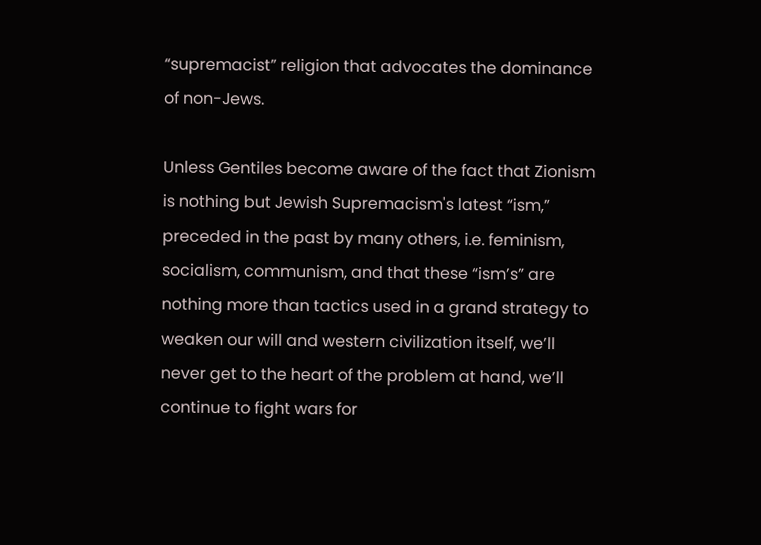“supremacist” religion that advocates the dominance of non-Jews.

Unless Gentiles become aware of the fact that Zionism is nothing but Jewish Supremacism's latest “ism,” preceded in the past by many others, i.e. feminism, socialism, communism, and that these “ism’s” are nothing more than tactics used in a grand strategy to weaken our will and western civilization itself, we’ll never get to the heart of the problem at hand, we’ll continue to fight wars for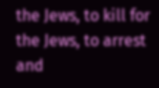the Jews, to kill for the Jews, to arrest and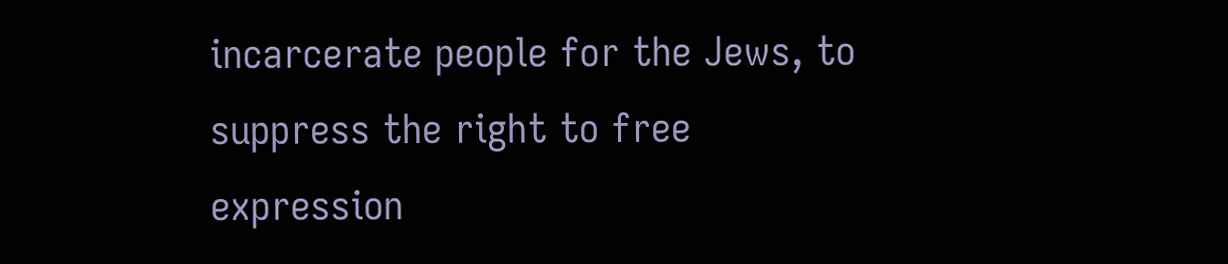incarcerate people for the Jews, to suppress the right to free expression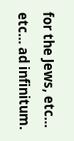for the Jews, etc… etc… ad infinitum.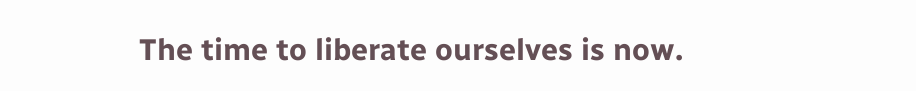The time to liberate ourselves is now.